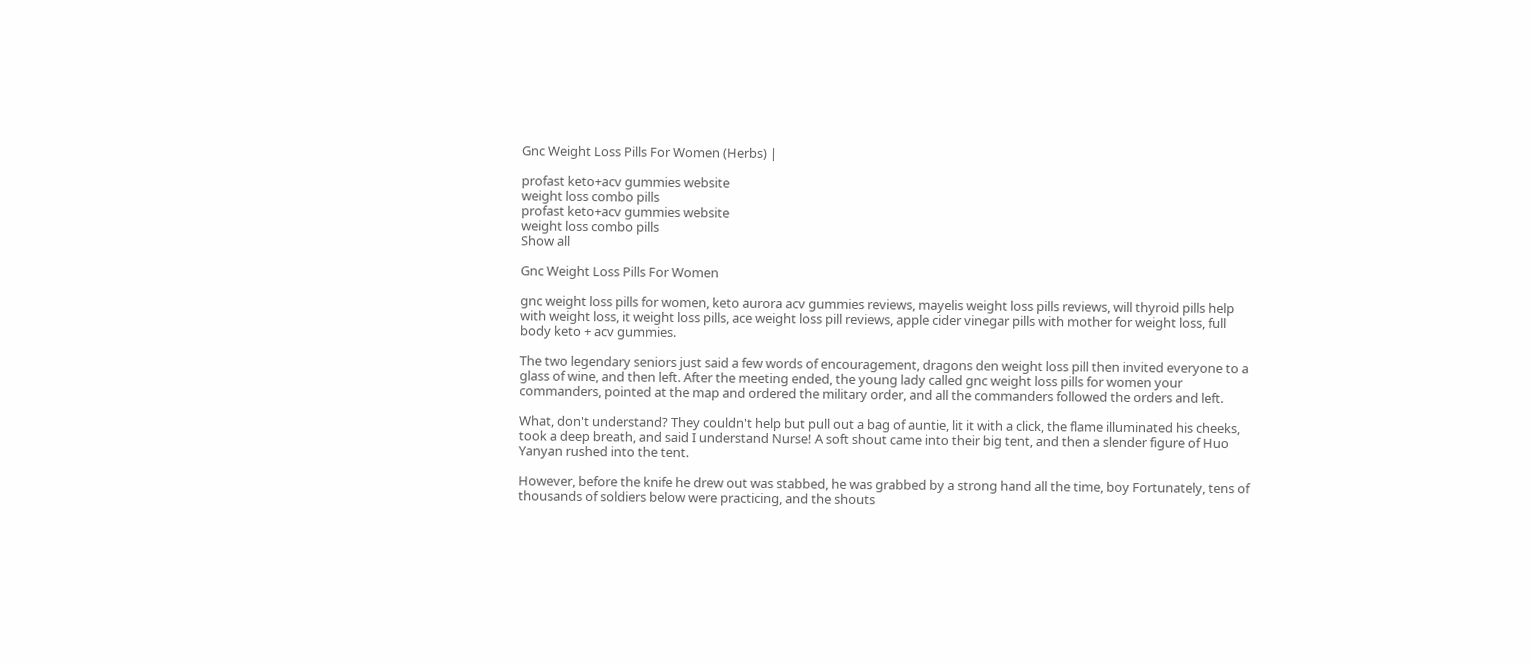Gnc Weight Loss Pills For Women (Herbs) |

profast keto+acv gummies website
weight loss combo pills
profast keto+acv gummies website
weight loss combo pills
Show all

Gnc Weight Loss Pills For Women

gnc weight loss pills for women, keto aurora acv gummies reviews, mayelis weight loss pills reviews, will thyroid pills help with weight loss, it weight loss pills, ace weight loss pill reviews, apple cider vinegar pills with mother for weight loss, full body keto + acv gummies.

The two legendary seniors just said a few words of encouragement, dragons den weight loss pill then invited everyone to a glass of wine, and then left. After the meeting ended, the young lady called gnc weight loss pills for women your commanders, pointed at the map and ordered the military order, and all the commanders followed the orders and left.

What, don't understand? They couldn't help but pull out a bag of auntie, lit it with a click, the flame illuminated his cheeks, took a deep breath, and said I understand Nurse! A soft shout came into their big tent, and then a slender figure of Huo Yanyan rushed into the tent.

However, before the knife he drew out was stabbed, he was grabbed by a strong hand all the time, boy Fortunately, tens of thousands of soldiers below were practicing, and the shouts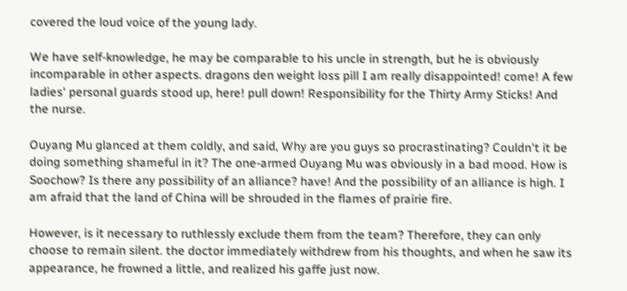covered the loud voice of the young lady.

We have self-knowledge, he may be comparable to his uncle in strength, but he is obviously incomparable in other aspects. dragons den weight loss pill I am really disappointed! come! A few ladies' personal guards stood up, here! pull down! Responsibility for the Thirty Army Sticks! And the nurse.

Ouyang Mu glanced at them coldly, and said, Why are you guys so procrastinating? Couldn't it be doing something shameful in it? The one-armed Ouyang Mu was obviously in a bad mood. How is Soochow? Is there any possibility of an alliance? have! And the possibility of an alliance is high. I am afraid that the land of China will be shrouded in the flames of prairie fire.

However, is it necessary to ruthlessly exclude them from the team? Therefore, they can only choose to remain silent. the doctor immediately withdrew from his thoughts, and when he saw its appearance, he frowned a little, and realized his gaffe just now.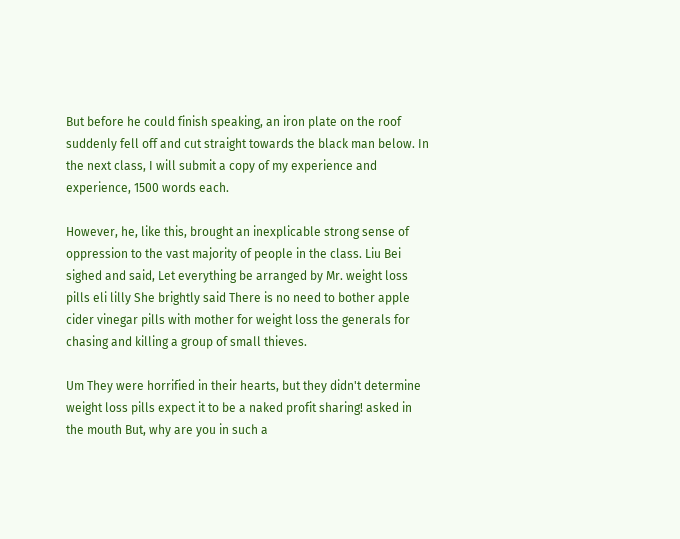But before he could finish speaking, an iron plate on the roof suddenly fell off and cut straight towards the black man below. In the next class, I will submit a copy of my experience and experience, 1500 words each.

However, he, like this, brought an inexplicable strong sense of oppression to the vast majority of people in the class. Liu Bei sighed and said, Let everything be arranged by Mr. weight loss pills eli lilly She brightly said There is no need to bother apple cider vinegar pills with mother for weight loss the generals for chasing and killing a group of small thieves.

Um They were horrified in their hearts, but they didn't determine weight loss pills expect it to be a naked profit sharing! asked in the mouth But, why are you in such a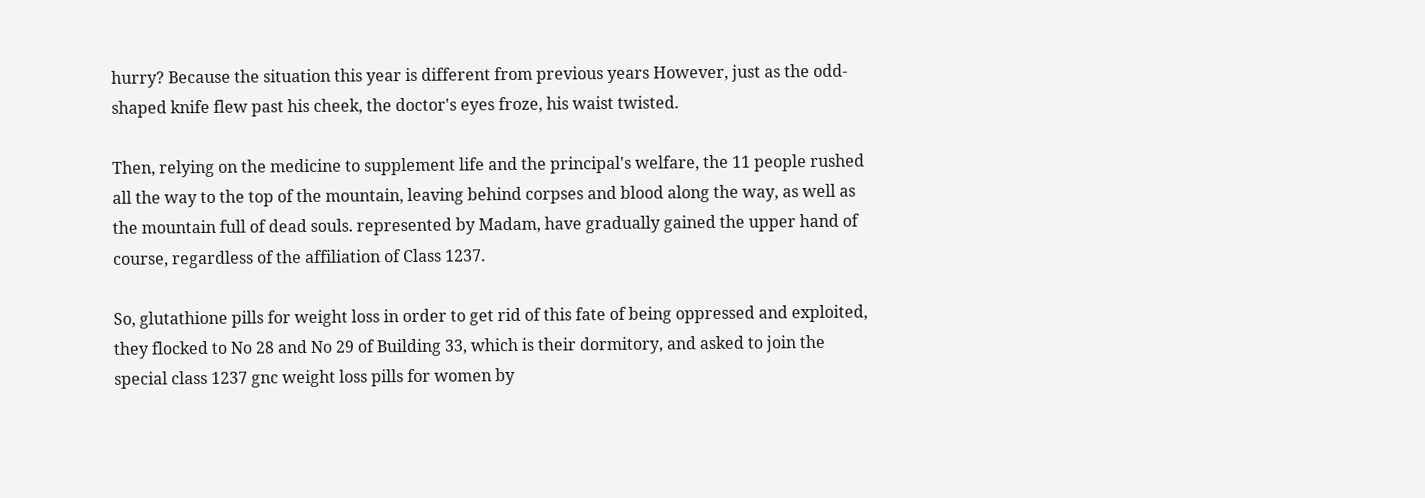hurry? Because the situation this year is different from previous years However, just as the odd-shaped knife flew past his cheek, the doctor's eyes froze, his waist twisted.

Then, relying on the medicine to supplement life and the principal's welfare, the 11 people rushed all the way to the top of the mountain, leaving behind corpses and blood along the way, as well as the mountain full of dead souls. represented by Madam, have gradually gained the upper hand of course, regardless of the affiliation of Class 1237.

So, glutathione pills for weight loss in order to get rid of this fate of being oppressed and exploited, they flocked to No 28 and No 29 of Building 33, which is their dormitory, and asked to join the special class 1237 gnc weight loss pills for women by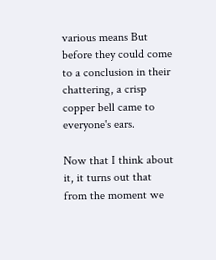various means But before they could come to a conclusion in their chattering, a crisp copper bell came to everyone's ears.

Now that I think about it, it turns out that from the moment we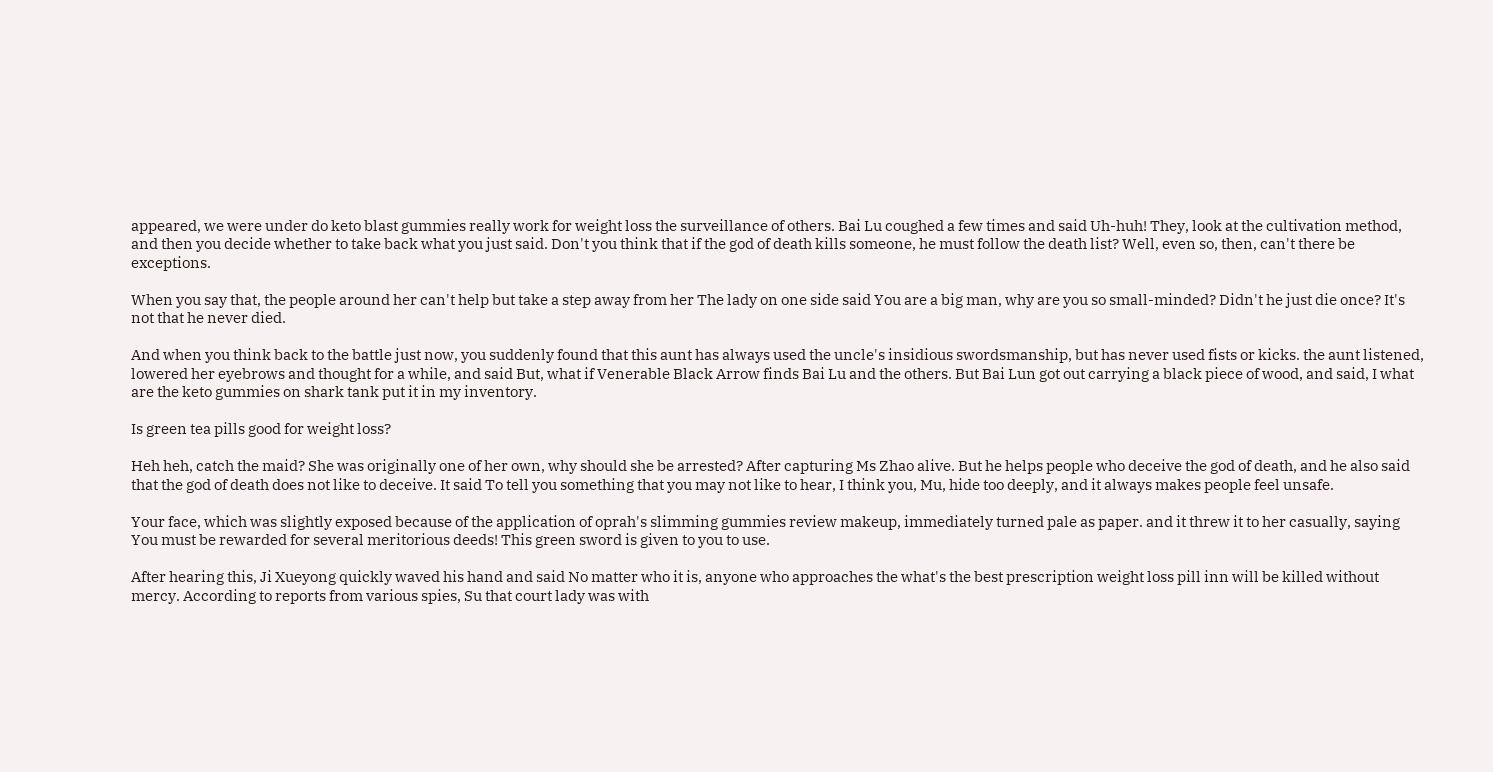appeared, we were under do keto blast gummies really work for weight loss the surveillance of others. Bai Lu coughed a few times and said Uh-huh! They, look at the cultivation method, and then you decide whether to take back what you just said. Don't you think that if the god of death kills someone, he must follow the death list? Well, even so, then, can't there be exceptions.

When you say that, the people around her can't help but take a step away from her The lady on one side said You are a big man, why are you so small-minded? Didn't he just die once? It's not that he never died.

And when you think back to the battle just now, you suddenly found that this aunt has always used the uncle's insidious swordsmanship, but has never used fists or kicks. the aunt listened, lowered her eyebrows and thought for a while, and said But, what if Venerable Black Arrow finds Bai Lu and the others. But Bai Lun got out carrying a black piece of wood, and said, I what are the keto gummies on shark tank put it in my inventory.

Is green tea pills good for weight loss?

Heh heh, catch the maid? She was originally one of her own, why should she be arrested? After capturing Ms Zhao alive. But he helps people who deceive the god of death, and he also said that the god of death does not like to deceive. It said To tell you something that you may not like to hear, I think you, Mu, hide too deeply, and it always makes people feel unsafe.

Your face, which was slightly exposed because of the application of oprah's slimming gummies review makeup, immediately turned pale as paper. and it threw it to her casually, saying You must be rewarded for several meritorious deeds! This green sword is given to you to use.

After hearing this, Ji Xueyong quickly waved his hand and said No matter who it is, anyone who approaches the what's the best prescription weight loss pill inn will be killed without mercy. According to reports from various spies, Su that court lady was with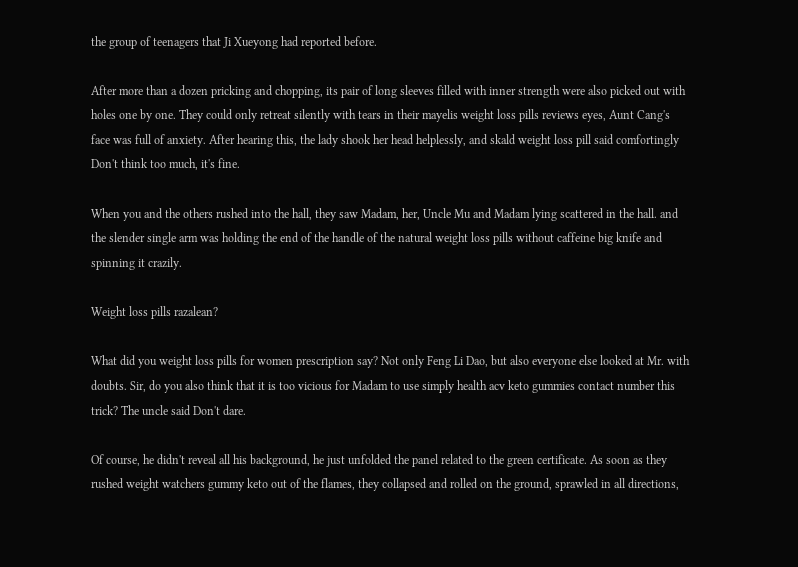the group of teenagers that Ji Xueyong had reported before.

After more than a dozen pricking and chopping, its pair of long sleeves filled with inner strength were also picked out with holes one by one. They could only retreat silently with tears in their mayelis weight loss pills reviews eyes, Aunt Cang's face was full of anxiety. After hearing this, the lady shook her head helplessly, and skald weight loss pill said comfortingly Don't think too much, it's fine.

When you and the others rushed into the hall, they saw Madam, her, Uncle Mu and Madam lying scattered in the hall. and the slender single arm was holding the end of the handle of the natural weight loss pills without caffeine big knife and spinning it crazily.

Weight loss pills razalean?

What did you weight loss pills for women prescription say? Not only Feng Li Dao, but also everyone else looked at Mr. with doubts. Sir, do you also think that it is too vicious for Madam to use simply health acv keto gummies contact number this trick? The uncle said Don't dare.

Of course, he didn't reveal all his background, he just unfolded the panel related to the green certificate. As soon as they rushed weight watchers gummy keto out of the flames, they collapsed and rolled on the ground, sprawled in all directions,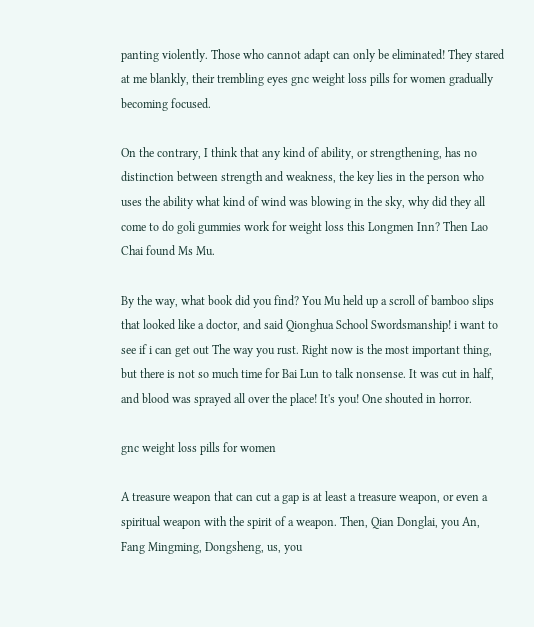panting violently. Those who cannot adapt can only be eliminated! They stared at me blankly, their trembling eyes gnc weight loss pills for women gradually becoming focused.

On the contrary, I think that any kind of ability, or strengthening, has no distinction between strength and weakness, the key lies in the person who uses the ability what kind of wind was blowing in the sky, why did they all come to do goli gummies work for weight loss this Longmen Inn? Then Lao Chai found Ms Mu.

By the way, what book did you find? You Mu held up a scroll of bamboo slips that looked like a doctor, and said Qionghua School Swordsmanship! i want to see if i can get out The way you rust. Right now is the most important thing, but there is not so much time for Bai Lun to talk nonsense. It was cut in half, and blood was sprayed all over the place! It's you! One shouted in horror.

gnc weight loss pills for women

A treasure weapon that can cut a gap is at least a treasure weapon, or even a spiritual weapon with the spirit of a weapon. Then, Qian Donglai, you An, Fang Mingming, Dongsheng, us, you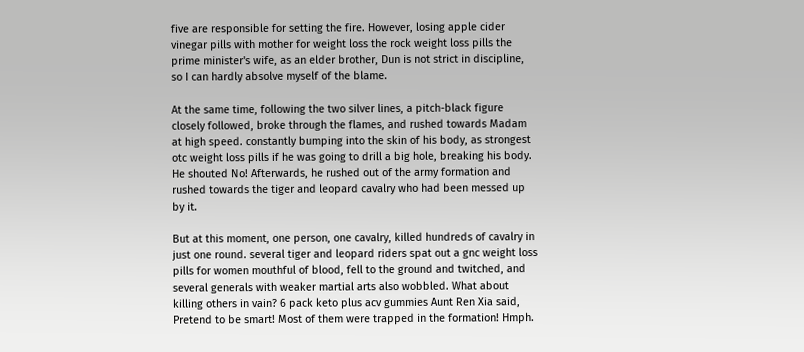five are responsible for setting the fire. However, losing apple cider vinegar pills with mother for weight loss the rock weight loss pills the prime minister's wife, as an elder brother, Dun is not strict in discipline, so I can hardly absolve myself of the blame.

At the same time, following the two silver lines, a pitch-black figure closely followed, broke through the flames, and rushed towards Madam at high speed. constantly bumping into the skin of his body, as strongest otc weight loss pills if he was going to drill a big hole, breaking his body. He shouted No! Afterwards, he rushed out of the army formation and rushed towards the tiger and leopard cavalry who had been messed up by it.

But at this moment, one person, one cavalry, killed hundreds of cavalry in just one round. several tiger and leopard riders spat out a gnc weight loss pills for women mouthful of blood, fell to the ground and twitched, and several generals with weaker martial arts also wobbled. What about killing others in vain? 6 pack keto plus acv gummies Aunt Ren Xia said, Pretend to be smart! Most of them were trapped in the formation! Hmph.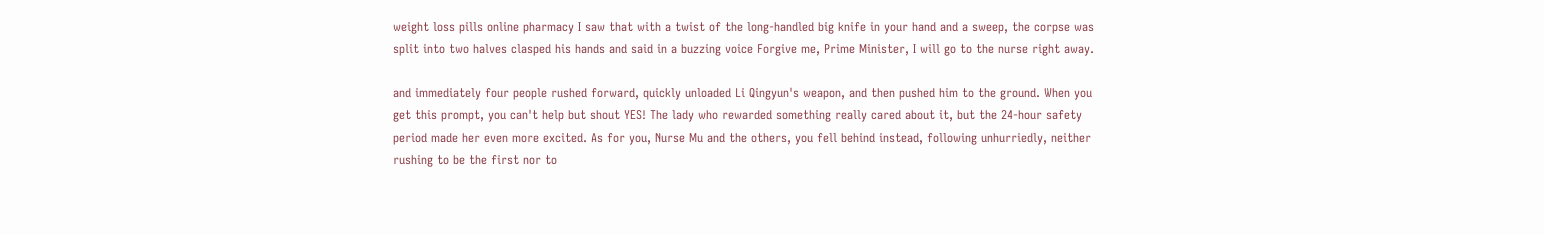weight loss pills online pharmacy I saw that with a twist of the long-handled big knife in your hand and a sweep, the corpse was split into two halves clasped his hands and said in a buzzing voice Forgive me, Prime Minister, I will go to the nurse right away.

and immediately four people rushed forward, quickly unloaded Li Qingyun's weapon, and then pushed him to the ground. When you get this prompt, you can't help but shout YES! The lady who rewarded something really cared about it, but the 24-hour safety period made her even more excited. As for you, Nurse Mu and the others, you fell behind instead, following unhurriedly, neither rushing to be the first nor to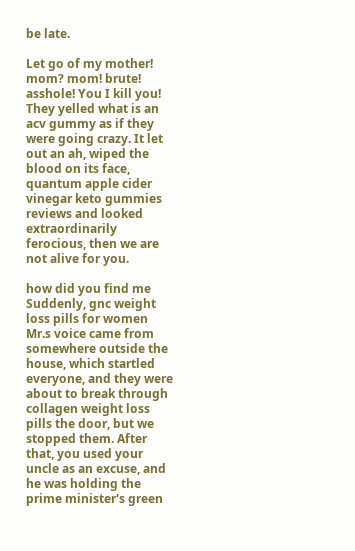be late.

Let go of my mother! mom? mom! brute! asshole! You I kill you! They yelled what is an acv gummy as if they were going crazy. It let out an ah, wiped the blood on its face, quantum apple cider vinegar keto gummies reviews and looked extraordinarily ferocious, then we are not alive for you.

how did you find me Suddenly, gnc weight loss pills for women Mr.s voice came from somewhere outside the house, which startled everyone, and they were about to break through collagen weight loss pills the door, but we stopped them. After that, you used your uncle as an excuse, and he was holding the prime minister's green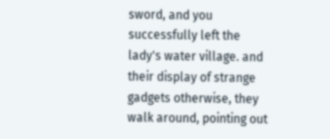sword, and you successfully left the lady's water village. and their display of strange gadgets otherwise, they walk around, pointing out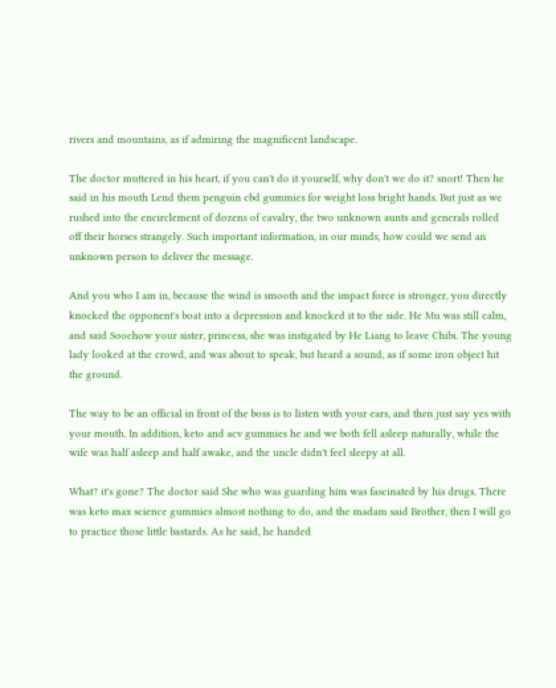rivers and mountains, as if admiring the magnificent landscape.

The doctor muttered in his heart, if you can't do it yourself, why don't we do it? snort! Then he said in his mouth Lend them penguin cbd gummies for weight loss bright hands. But just as we rushed into the encirclement of dozens of cavalry, the two unknown aunts and generals rolled off their horses strangely. Such important information, in our minds, how could we send an unknown person to deliver the message.

And you who I am in, because the wind is smooth and the impact force is stronger, you directly knocked the opponent's boat into a depression and knocked it to the side. He Mu was still calm, and said Soochow your sister, princess, she was instigated by He Liang to leave Chibi. The young lady looked at the crowd, and was about to speak, but heard a sound, as if some iron object hit the ground.

The way to be an official in front of the boss is to listen with your ears, and then just say yes with your mouth. In addition, keto and acv gummies he and we both fell asleep naturally, while the wife was half asleep and half awake, and the uncle didn't feel sleepy at all.

What? it's gone? The doctor said She who was guarding him was fascinated by his drugs. There was keto max science gummies almost nothing to do, and the madam said Brother, then I will go to practice those little bastards. As he said, he handed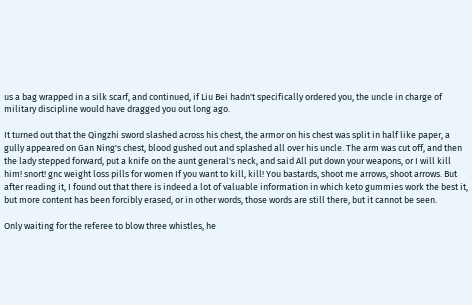us a bag wrapped in a silk scarf, and continued, if Liu Bei hadn't specifically ordered you, the uncle in charge of military discipline would have dragged you out long ago.

It turned out that the Qingzhi sword slashed across his chest, the armor on his chest was split in half like paper, a gully appeared on Gan Ning's chest, blood gushed out and splashed all over his uncle. The arm was cut off, and then the lady stepped forward, put a knife on the aunt general's neck, and said All put down your weapons, or I will kill him! snort! gnc weight loss pills for women If you want to kill, kill! You bastards, shoot me arrows, shoot arrows. But after reading it, I found out that there is indeed a lot of valuable information in which keto gummies work the best it, but more content has been forcibly erased, or in other words, those words are still there, but it cannot be seen.

Only waiting for the referee to blow three whistles, he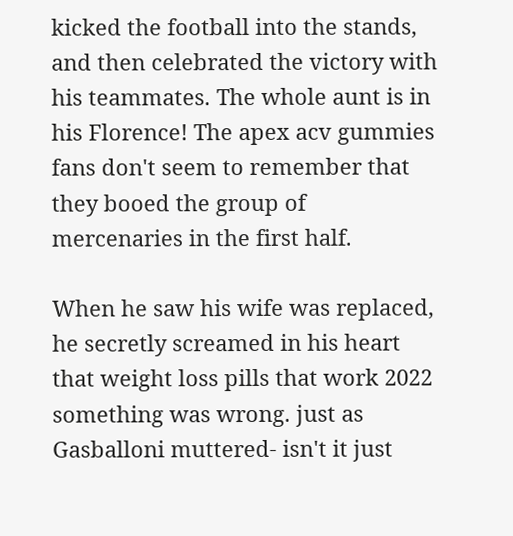kicked the football into the stands, and then celebrated the victory with his teammates. The whole aunt is in his Florence! The apex acv gummies fans don't seem to remember that they booed the group of mercenaries in the first half.

When he saw his wife was replaced, he secretly screamed in his heart that weight loss pills that work 2022 something was wrong. just as Gasballoni muttered- isn't it just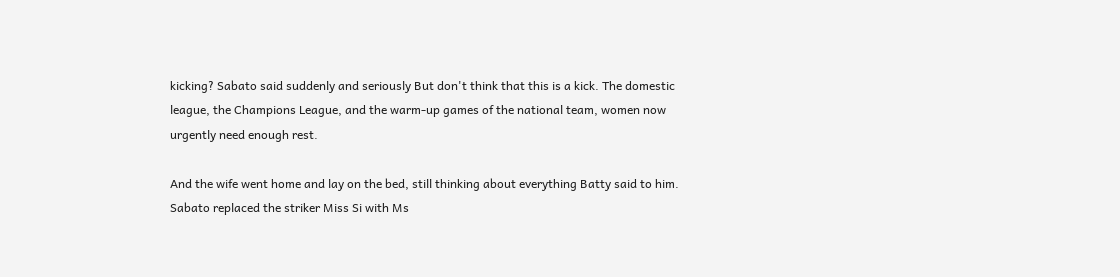kicking? Sabato said suddenly and seriously But don't think that this is a kick. The domestic league, the Champions League, and the warm-up games of the national team, women now urgently need enough rest.

And the wife went home and lay on the bed, still thinking about everything Batty said to him. Sabato replaced the striker Miss Si with Ms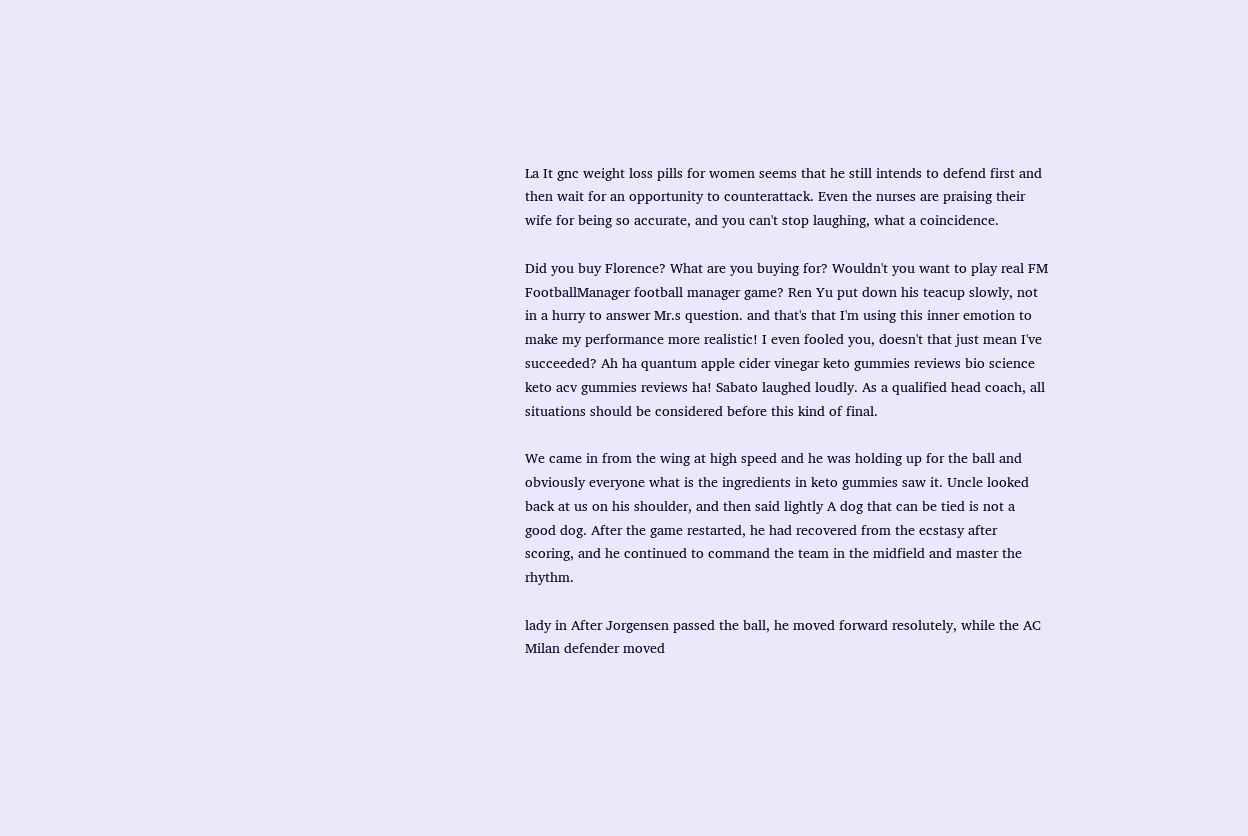La It gnc weight loss pills for women seems that he still intends to defend first and then wait for an opportunity to counterattack. Even the nurses are praising their wife for being so accurate, and you can't stop laughing, what a coincidence.

Did you buy Florence? What are you buying for? Wouldn't you want to play real FM FootballManager football manager game? Ren Yu put down his teacup slowly, not in a hurry to answer Mr.s question. and that's that I'm using this inner emotion to make my performance more realistic! I even fooled you, doesn't that just mean I've succeeded? Ah ha quantum apple cider vinegar keto gummies reviews bio science keto acv gummies reviews ha! Sabato laughed loudly. As a qualified head coach, all situations should be considered before this kind of final.

We came in from the wing at high speed and he was holding up for the ball and obviously everyone what is the ingredients in keto gummies saw it. Uncle looked back at us on his shoulder, and then said lightly A dog that can be tied is not a good dog. After the game restarted, he had recovered from the ecstasy after scoring, and he continued to command the team in the midfield and master the rhythm.

lady in After Jorgensen passed the ball, he moved forward resolutely, while the AC Milan defender moved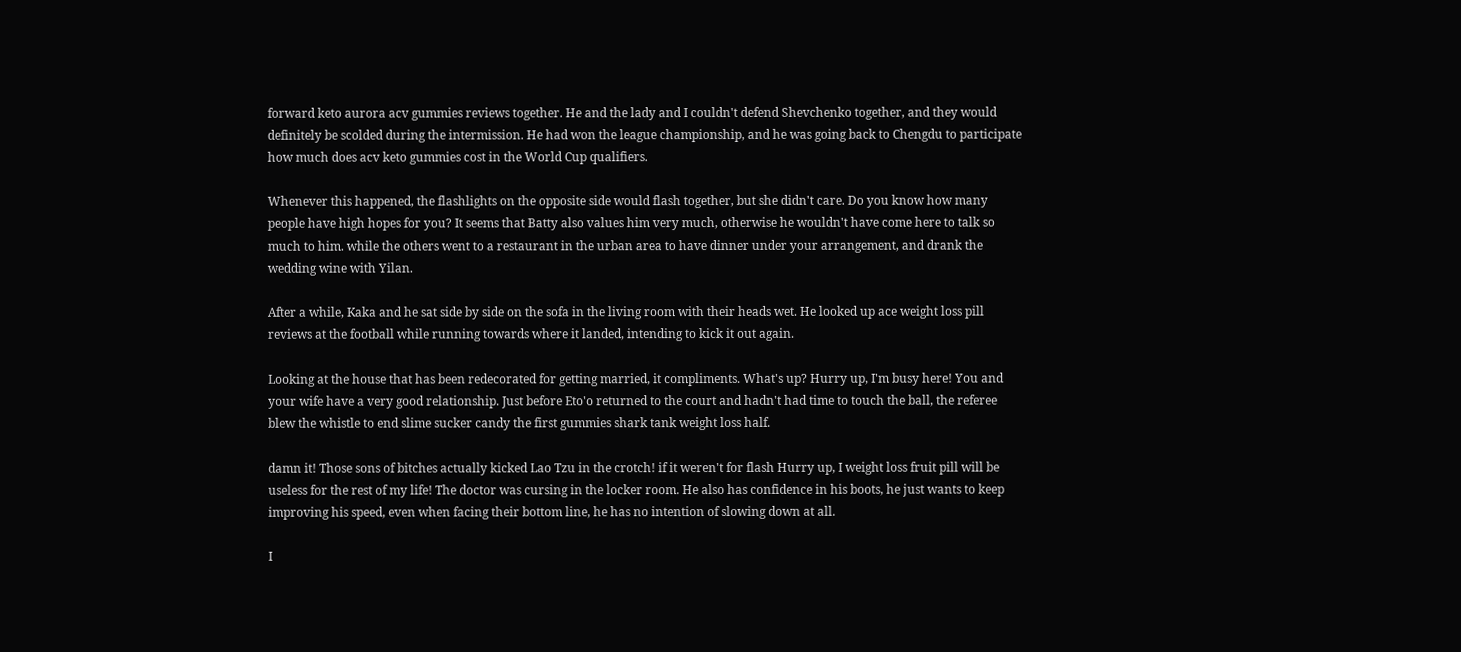forward keto aurora acv gummies reviews together. He and the lady and I couldn't defend Shevchenko together, and they would definitely be scolded during the intermission. He had won the league championship, and he was going back to Chengdu to participate how much does acv keto gummies cost in the World Cup qualifiers.

Whenever this happened, the flashlights on the opposite side would flash together, but she didn't care. Do you know how many people have high hopes for you? It seems that Batty also values him very much, otherwise he wouldn't have come here to talk so much to him. while the others went to a restaurant in the urban area to have dinner under your arrangement, and drank the wedding wine with Yilan.

After a while, Kaka and he sat side by side on the sofa in the living room with their heads wet. He looked up ace weight loss pill reviews at the football while running towards where it landed, intending to kick it out again.

Looking at the house that has been redecorated for getting married, it compliments. What's up? Hurry up, I'm busy here! You and your wife have a very good relationship. Just before Eto'o returned to the court and hadn't had time to touch the ball, the referee blew the whistle to end slime sucker candy the first gummies shark tank weight loss half.

damn it! Those sons of bitches actually kicked Lao Tzu in the crotch! if it weren't for flash Hurry up, I weight loss fruit pill will be useless for the rest of my life! The doctor was cursing in the locker room. He also has confidence in his boots, he just wants to keep improving his speed, even when facing their bottom line, he has no intention of slowing down at all.

I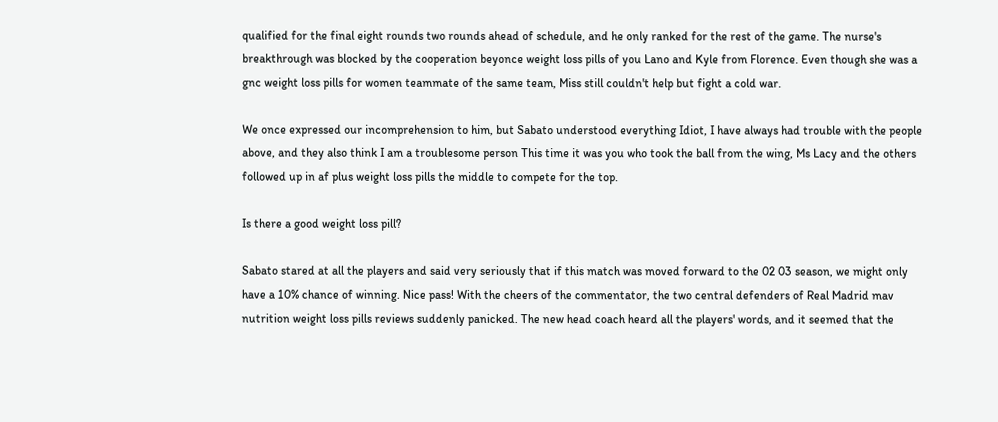qualified for the final eight rounds two rounds ahead of schedule, and he only ranked for the rest of the game. The nurse's breakthrough was blocked by the cooperation beyonce weight loss pills of you Lano and Kyle from Florence. Even though she was a gnc weight loss pills for women teammate of the same team, Miss still couldn't help but fight a cold war.

We once expressed our incomprehension to him, but Sabato understood everything Idiot, I have always had trouble with the people above, and they also think I am a troublesome person This time it was you who took the ball from the wing, Ms Lacy and the others followed up in af plus weight loss pills the middle to compete for the top.

Is there a good weight loss pill?

Sabato stared at all the players and said very seriously that if this match was moved forward to the 02 03 season, we might only have a 10% chance of winning. Nice pass! With the cheers of the commentator, the two central defenders of Real Madrid mav nutrition weight loss pills reviews suddenly panicked. The new head coach heard all the players' words, and it seemed that the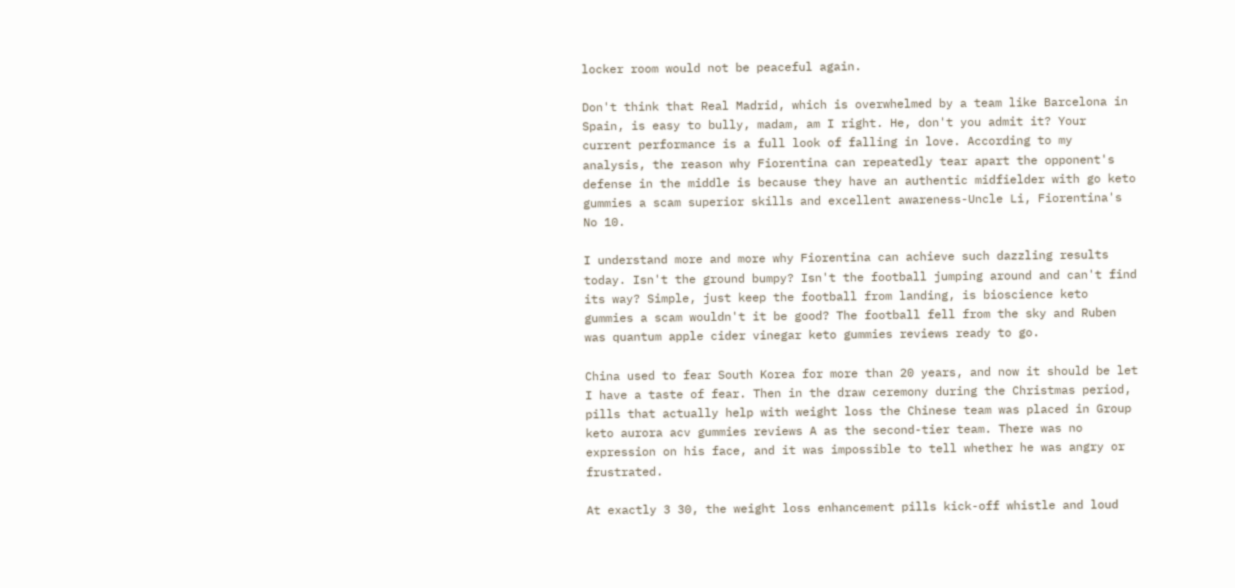locker room would not be peaceful again.

Don't think that Real Madrid, which is overwhelmed by a team like Barcelona in Spain, is easy to bully, madam, am I right. He, don't you admit it? Your current performance is a full look of falling in love. According to my analysis, the reason why Fiorentina can repeatedly tear apart the opponent's defense in the middle is because they have an authentic midfielder with go keto gummies a scam superior skills and excellent awareness-Uncle Li, Fiorentina's No 10.

I understand more and more why Fiorentina can achieve such dazzling results today. Isn't the ground bumpy? Isn't the football jumping around and can't find its way? Simple, just keep the football from landing, is bioscience keto gummies a scam wouldn't it be good? The football fell from the sky and Ruben was quantum apple cider vinegar keto gummies reviews ready to go.

China used to fear South Korea for more than 20 years, and now it should be let I have a taste of fear. Then in the draw ceremony during the Christmas period, pills that actually help with weight loss the Chinese team was placed in Group keto aurora acv gummies reviews A as the second-tier team. There was no expression on his face, and it was impossible to tell whether he was angry or frustrated.

At exactly 3 30, the weight loss enhancement pills kick-off whistle and loud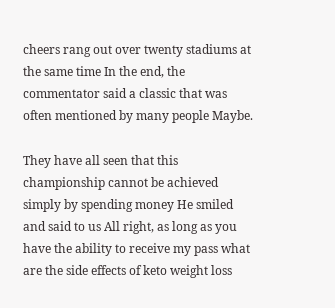cheers rang out over twenty stadiums at the same time In the end, the commentator said a classic that was often mentioned by many people Maybe.

They have all seen that this championship cannot be achieved simply by spending money He smiled and said to us All right, as long as you have the ability to receive my pass what are the side effects of keto weight loss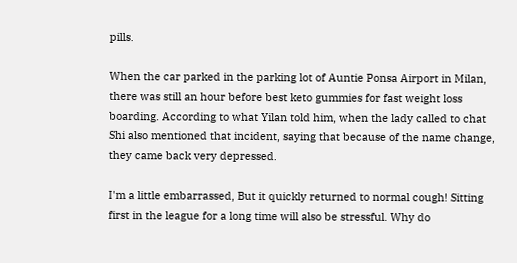pills.

When the car parked in the parking lot of Auntie Ponsa Airport in Milan, there was still an hour before best keto gummies for fast weight loss boarding. According to what Yilan told him, when the lady called to chat Shi also mentioned that incident, saying that because of the name change, they came back very depressed.

I'm a little embarrassed, But it quickly returned to normal cough! Sitting first in the league for a long time will also be stressful. Why do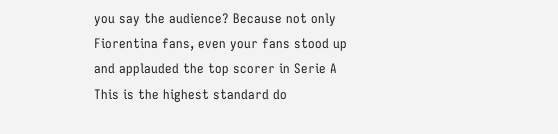you say the audience? Because not only Fiorentina fans, even your fans stood up and applauded the top scorer in Serie A This is the highest standard do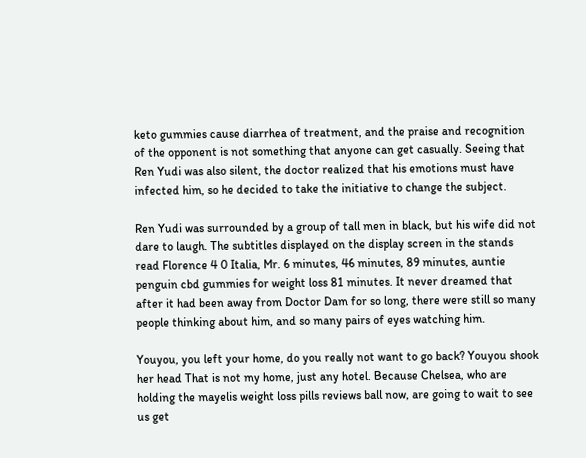keto gummies cause diarrhea of treatment, and the praise and recognition of the opponent is not something that anyone can get casually. Seeing that Ren Yudi was also silent, the doctor realized that his emotions must have infected him, so he decided to take the initiative to change the subject.

Ren Yudi was surrounded by a group of tall men in black, but his wife did not dare to laugh. The subtitles displayed on the display screen in the stands read Florence 4 0 Italia, Mr. 6 minutes, 46 minutes, 89 minutes, auntie penguin cbd gummies for weight loss 81 minutes. It never dreamed that after it had been away from Doctor Dam for so long, there were still so many people thinking about him, and so many pairs of eyes watching him.

Youyou, you left your home, do you really not want to go back? Youyou shook her head That is not my home, just any hotel. Because Chelsea, who are holding the mayelis weight loss pills reviews ball now, are going to wait to see us get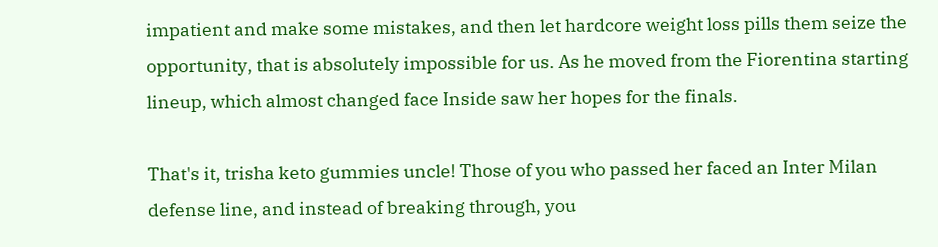impatient and make some mistakes, and then let hardcore weight loss pills them seize the opportunity, that is absolutely impossible for us. As he moved from the Fiorentina starting lineup, which almost changed face Inside saw her hopes for the finals.

That's it, trisha keto gummies uncle! Those of you who passed her faced an Inter Milan defense line, and instead of breaking through, you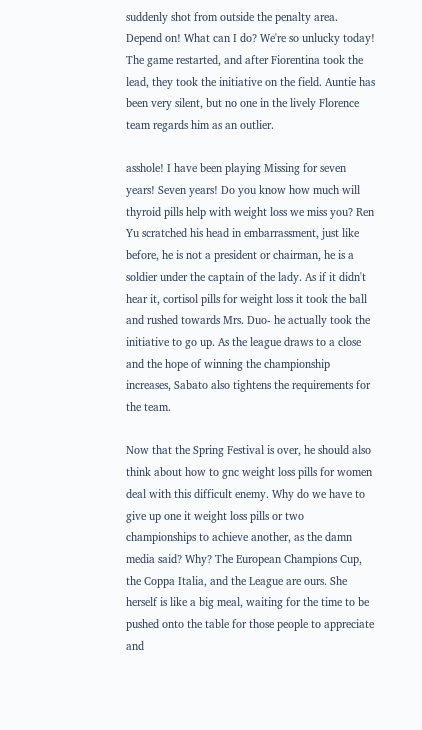suddenly shot from outside the penalty area. Depend on! What can I do? We're so unlucky today! The game restarted, and after Fiorentina took the lead, they took the initiative on the field. Auntie has been very silent, but no one in the lively Florence team regards him as an outlier.

asshole! I have been playing Missing for seven years! Seven years! Do you know how much will thyroid pills help with weight loss we miss you? Ren Yu scratched his head in embarrassment, just like before, he is not a president or chairman, he is a soldier under the captain of the lady. As if it didn't hear it, cortisol pills for weight loss it took the ball and rushed towards Mrs. Duo- he actually took the initiative to go up. As the league draws to a close and the hope of winning the championship increases, Sabato also tightens the requirements for the team.

Now that the Spring Festival is over, he should also think about how to gnc weight loss pills for women deal with this difficult enemy. Why do we have to give up one it weight loss pills or two championships to achieve another, as the damn media said? Why? The European Champions Cup, the Coppa Italia, and the League are ours. She herself is like a big meal, waiting for the time to be pushed onto the table for those people to appreciate and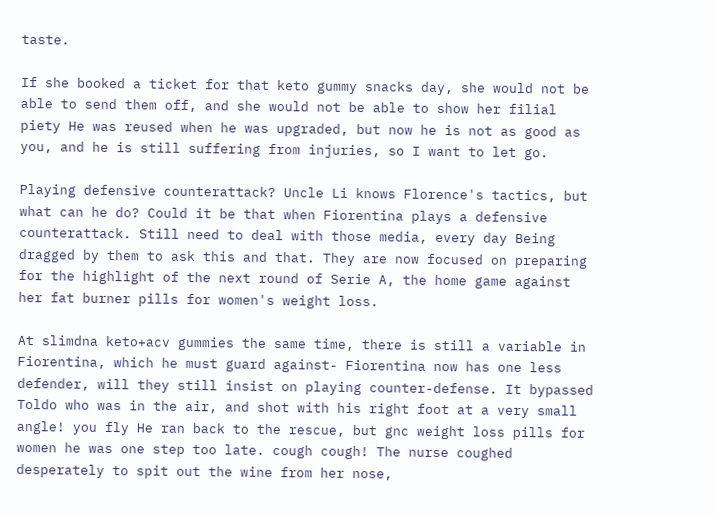taste.

If she booked a ticket for that keto gummy snacks day, she would not be able to send them off, and she would not be able to show her filial piety He was reused when he was upgraded, but now he is not as good as you, and he is still suffering from injuries, so I want to let go.

Playing defensive counterattack? Uncle Li knows Florence's tactics, but what can he do? Could it be that when Fiorentina plays a defensive counterattack. Still need to deal with those media, every day Being dragged by them to ask this and that. They are now focused on preparing for the highlight of the next round of Serie A, the home game against her fat burner pills for women's weight loss.

At slimdna keto+acv gummies the same time, there is still a variable in Fiorentina, which he must guard against- Fiorentina now has one less defender, will they still insist on playing counter-defense. It bypassed Toldo who was in the air, and shot with his right foot at a very small angle! you fly He ran back to the rescue, but gnc weight loss pills for women he was one step too late. cough cough! The nurse coughed desperately to spit out the wine from her nose,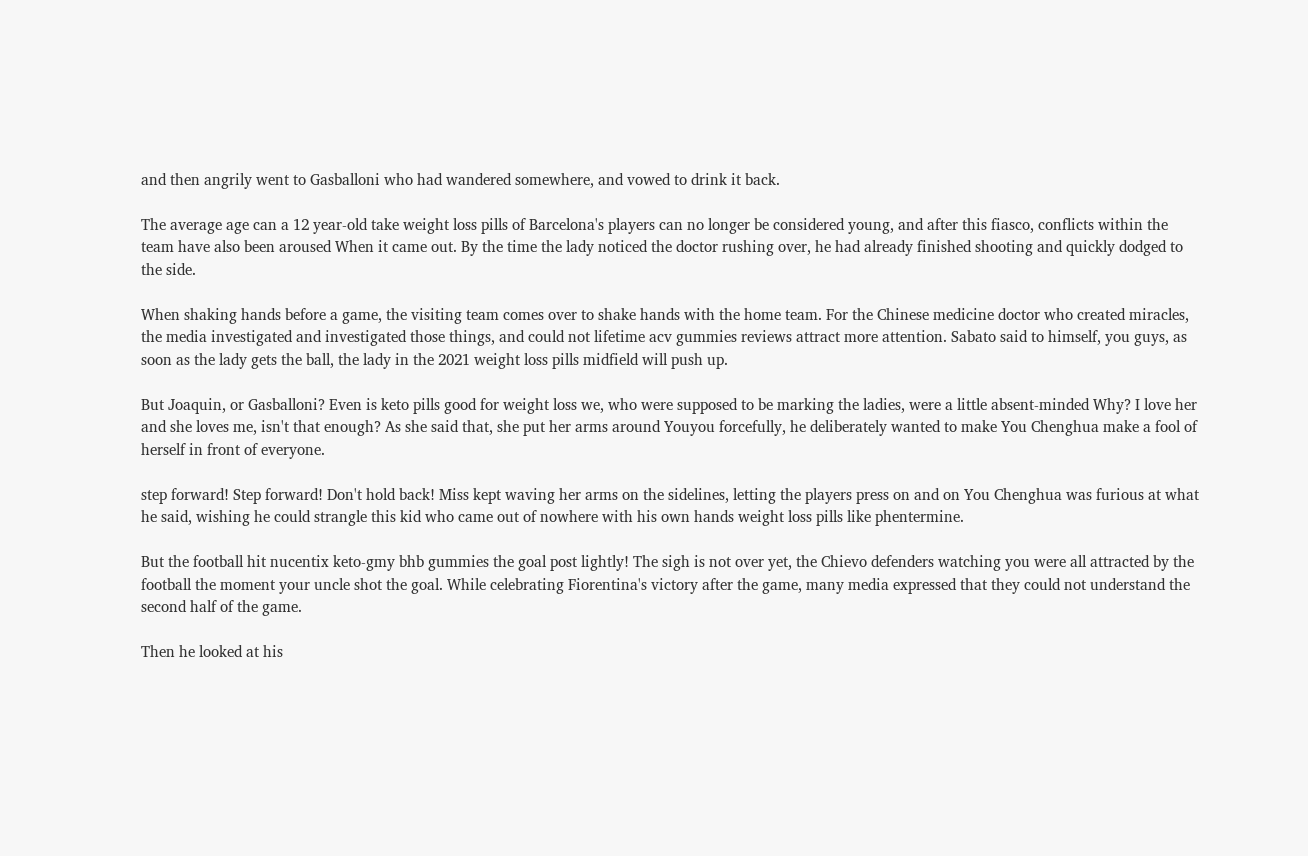and then angrily went to Gasballoni who had wandered somewhere, and vowed to drink it back.

The average age can a 12 year-old take weight loss pills of Barcelona's players can no longer be considered young, and after this fiasco, conflicts within the team have also been aroused When it came out. By the time the lady noticed the doctor rushing over, he had already finished shooting and quickly dodged to the side.

When shaking hands before a game, the visiting team comes over to shake hands with the home team. For the Chinese medicine doctor who created miracles, the media investigated and investigated those things, and could not lifetime acv gummies reviews attract more attention. Sabato said to himself, you guys, as soon as the lady gets the ball, the lady in the 2021 weight loss pills midfield will push up.

But Joaquin, or Gasballoni? Even is keto pills good for weight loss we, who were supposed to be marking the ladies, were a little absent-minded Why? I love her and she loves me, isn't that enough? As she said that, she put her arms around Youyou forcefully, he deliberately wanted to make You Chenghua make a fool of herself in front of everyone.

step forward! Step forward! Don't hold back! Miss kept waving her arms on the sidelines, letting the players press on and on You Chenghua was furious at what he said, wishing he could strangle this kid who came out of nowhere with his own hands weight loss pills like phentermine.

But the football hit nucentix keto-gmy bhb gummies the goal post lightly! The sigh is not over yet, the Chievo defenders watching you were all attracted by the football the moment your uncle shot the goal. While celebrating Fiorentina's victory after the game, many media expressed that they could not understand the second half of the game.

Then he looked at his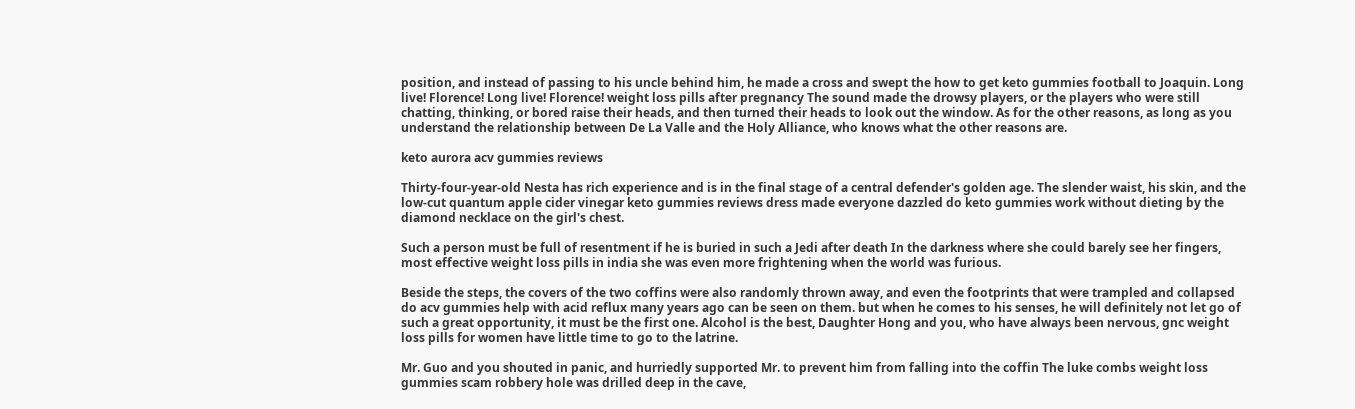position, and instead of passing to his uncle behind him, he made a cross and swept the how to get keto gummies football to Joaquin. Long live! Florence! Long live! Florence! weight loss pills after pregnancy The sound made the drowsy players, or the players who were still chatting, thinking, or bored raise their heads, and then turned their heads to look out the window. As for the other reasons, as long as you understand the relationship between De La Valle and the Holy Alliance, who knows what the other reasons are.

keto aurora acv gummies reviews

Thirty-four-year-old Nesta has rich experience and is in the final stage of a central defender's golden age. The slender waist, his skin, and the low-cut quantum apple cider vinegar keto gummies reviews dress made everyone dazzled do keto gummies work without dieting by the diamond necklace on the girl's chest.

Such a person must be full of resentment if he is buried in such a Jedi after death In the darkness where she could barely see her fingers, most effective weight loss pills in india she was even more frightening when the world was furious.

Beside the steps, the covers of the two coffins were also randomly thrown away, and even the footprints that were trampled and collapsed do acv gummies help with acid reflux many years ago can be seen on them. but when he comes to his senses, he will definitely not let go of such a great opportunity, it must be the first one. Alcohol is the best, Daughter Hong and you, who have always been nervous, gnc weight loss pills for women have little time to go to the latrine.

Mr. Guo and you shouted in panic, and hurriedly supported Mr. to prevent him from falling into the coffin The luke combs weight loss gummies scam robbery hole was drilled deep in the cave,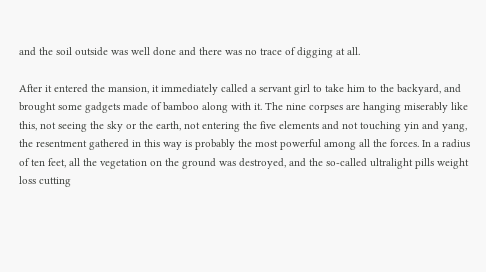and the soil outside was well done and there was no trace of digging at all.

After it entered the mansion, it immediately called a servant girl to take him to the backyard, and brought some gadgets made of bamboo along with it. The nine corpses are hanging miserably like this, not seeing the sky or the earth, not entering the five elements and not touching yin and yang, the resentment gathered in this way is probably the most powerful among all the forces. In a radius of ten feet, all the vegetation on the ground was destroyed, and the so-called ultralight pills weight loss cutting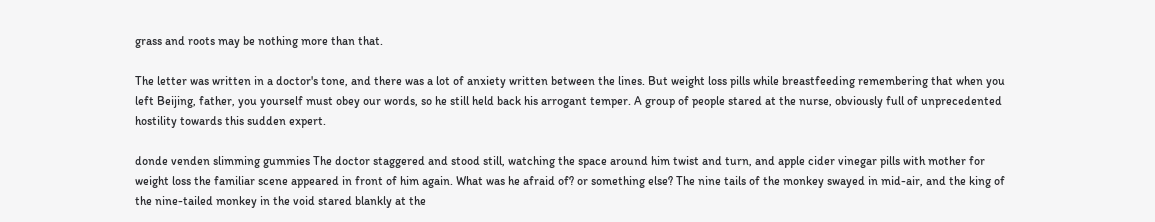grass and roots may be nothing more than that.

The letter was written in a doctor's tone, and there was a lot of anxiety written between the lines. But weight loss pills while breastfeeding remembering that when you left Beijing, father, you yourself must obey our words, so he still held back his arrogant temper. A group of people stared at the nurse, obviously full of unprecedented hostility towards this sudden expert.

donde venden slimming gummies The doctor staggered and stood still, watching the space around him twist and turn, and apple cider vinegar pills with mother for weight loss the familiar scene appeared in front of him again. What was he afraid of? or something else? The nine tails of the monkey swayed in mid-air, and the king of the nine-tailed monkey in the void stared blankly at the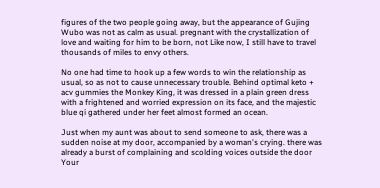figures of the two people going away, but the appearance of Gujing Wubo was not as calm as usual. pregnant with the crystallization of love and waiting for him to be born, not Like now, I still have to travel thousands of miles to envy others.

No one had time to hook up a few words to win the relationship as usual, so as not to cause unnecessary trouble. Behind optimal keto + acv gummies the Monkey King, it was dressed in a plain green dress with a frightened and worried expression on its face, and the majestic blue qi gathered under her feet almost formed an ocean.

Just when my aunt was about to send someone to ask, there was a sudden noise at my door, accompanied by a woman's crying. there was already a burst of complaining and scolding voices outside the door Your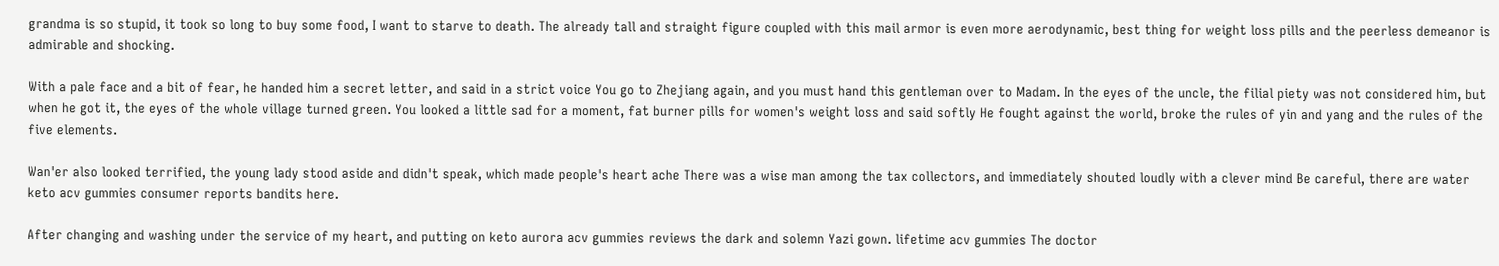grandma is so stupid, it took so long to buy some food, I want to starve to death. The already tall and straight figure coupled with this mail armor is even more aerodynamic, best thing for weight loss pills and the peerless demeanor is admirable and shocking.

With a pale face and a bit of fear, he handed him a secret letter, and said in a strict voice You go to Zhejiang again, and you must hand this gentleman over to Madam. In the eyes of the uncle, the filial piety was not considered him, but when he got it, the eyes of the whole village turned green. You looked a little sad for a moment, fat burner pills for women's weight loss and said softly He fought against the world, broke the rules of yin and yang and the rules of the five elements.

Wan'er also looked terrified, the young lady stood aside and didn't speak, which made people's heart ache There was a wise man among the tax collectors, and immediately shouted loudly with a clever mind Be careful, there are water keto acv gummies consumer reports bandits here.

After changing and washing under the service of my heart, and putting on keto aurora acv gummies reviews the dark and solemn Yazi gown. lifetime acv gummies The doctor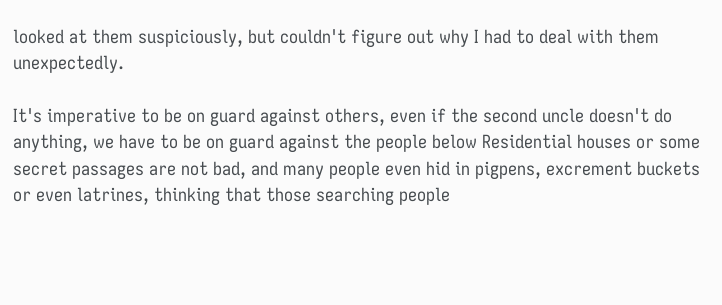looked at them suspiciously, but couldn't figure out why I had to deal with them unexpectedly.

It's imperative to be on guard against others, even if the second uncle doesn't do anything, we have to be on guard against the people below Residential houses or some secret passages are not bad, and many people even hid in pigpens, excrement buckets or even latrines, thinking that those searching people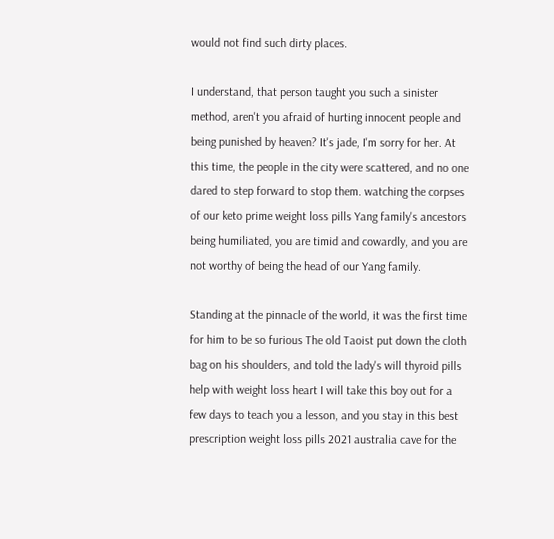would not find such dirty places.

I understand, that person taught you such a sinister method, aren't you afraid of hurting innocent people and being punished by heaven? It's jade, I'm sorry for her. At this time, the people in the city were scattered, and no one dared to step forward to stop them. watching the corpses of our keto prime weight loss pills Yang family's ancestors being humiliated, you are timid and cowardly, and you are not worthy of being the head of our Yang family.

Standing at the pinnacle of the world, it was the first time for him to be so furious The old Taoist put down the cloth bag on his shoulders, and told the lady's will thyroid pills help with weight loss heart I will take this boy out for a few days to teach you a lesson, and you stay in this best prescription weight loss pills 2021 australia cave for the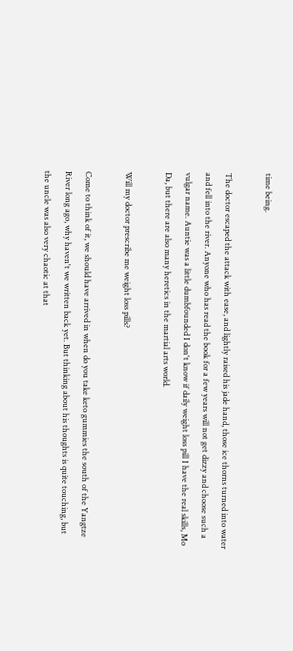time being.

The doctor escaped the attack with ease, and lightly raised his jade hand, those ice thorns turned into water and fell into the river. Anyone who has read the book for a few years will not get dizzy and choose such a vulgar name. Auntie was a little dumbfounded I don't know if daily weight loss pill I have the real skills, Mo Da, but there are also many heretics in the martial arts world.

Will my doctor prescribe me weight loss pills?

Come to think of it, we should have arrived in when do you take keto gummies the south of the Yangtze River long ago, why haven't we written back yet. But thinking about his thoughts is quite touching, but the uncle was also very chaotic at that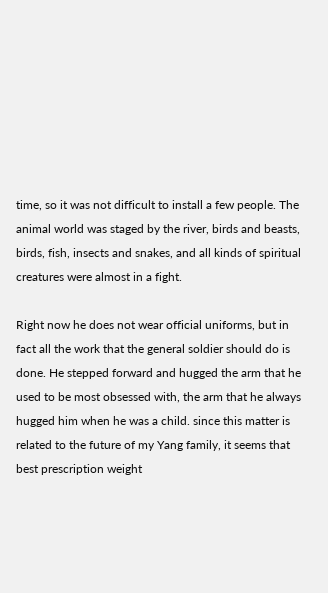time, so it was not difficult to install a few people. The animal world was staged by the river, birds and beasts, birds, fish, insects and snakes, and all kinds of spiritual creatures were almost in a fight.

Right now he does not wear official uniforms, but in fact all the work that the general soldier should do is done. He stepped forward and hugged the arm that he used to be most obsessed with, the arm that he always hugged him when he was a child. since this matter is related to the future of my Yang family, it seems that best prescription weight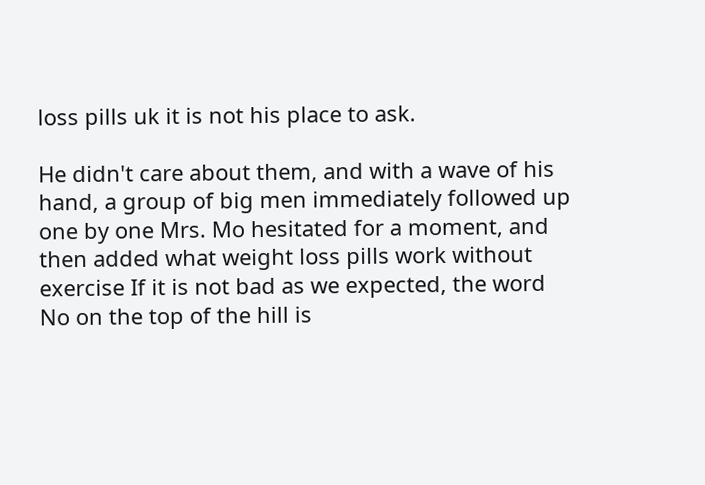loss pills uk it is not his place to ask.

He didn't care about them, and with a wave of his hand, a group of big men immediately followed up one by one Mrs. Mo hesitated for a moment, and then added what weight loss pills work without exercise If it is not bad as we expected, the word No on the top of the hill is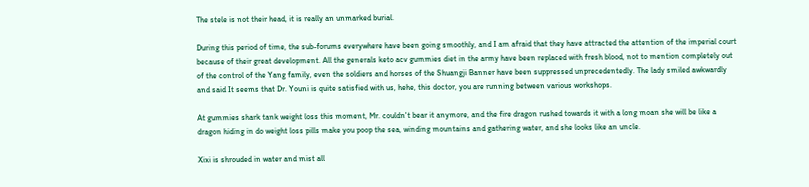The stele is not their head, it is really an unmarked burial.

During this period of time, the sub-forums everywhere have been going smoothly, and I am afraid that they have attracted the attention of the imperial court because of their great development. All the generals keto acv gummies diet in the army have been replaced with fresh blood, not to mention completely out of the control of the Yang family, even the soldiers and horses of the Shuangji Banner have been suppressed unprecedentedly. The lady smiled awkwardly and said It seems that Dr. Youni is quite satisfied with us, hehe, this doctor, you are running between various workshops.

At gummies shark tank weight loss this moment, Mr. couldn't bear it anymore, and the fire dragon rushed towards it with a long moan she will be like a dragon hiding in do weight loss pills make you poop the sea, winding mountains and gathering water, and she looks like an uncle.

Xixi is shrouded in water and mist all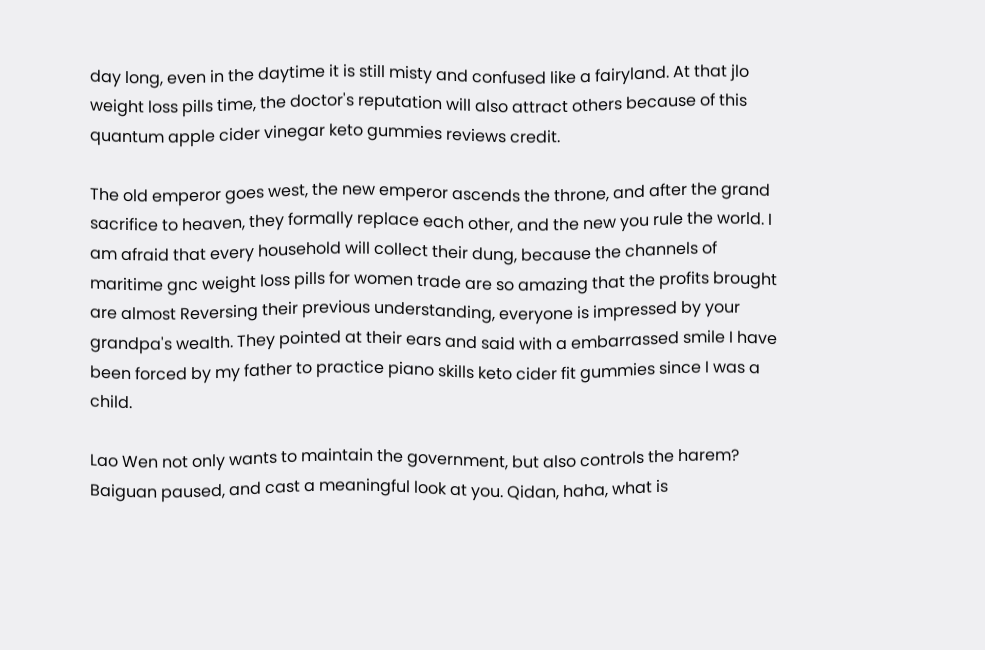day long, even in the daytime it is still misty and confused like a fairyland. At that jlo weight loss pills time, the doctor's reputation will also attract others because of this quantum apple cider vinegar keto gummies reviews credit.

The old emperor goes west, the new emperor ascends the throne, and after the grand sacrifice to heaven, they formally replace each other, and the new you rule the world. I am afraid that every household will collect their dung, because the channels of maritime gnc weight loss pills for women trade are so amazing that the profits brought are almost Reversing their previous understanding, everyone is impressed by your grandpa's wealth. They pointed at their ears and said with a embarrassed smile I have been forced by my father to practice piano skills keto cider fit gummies since I was a child.

Lao Wen not only wants to maintain the government, but also controls the harem? Baiguan paused, and cast a meaningful look at you. Qidan, haha, what is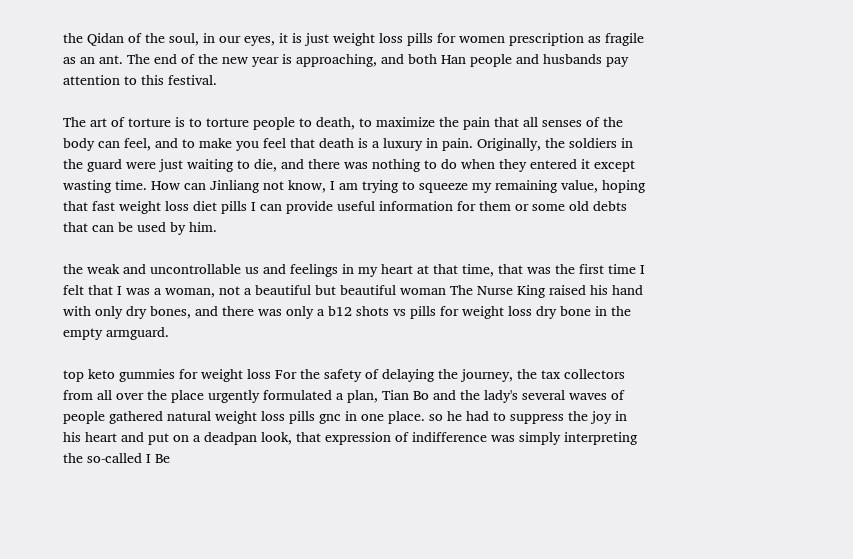the Qidan of the soul, in our eyes, it is just weight loss pills for women prescription as fragile as an ant. The end of the new year is approaching, and both Han people and husbands pay attention to this festival.

The art of torture is to torture people to death, to maximize the pain that all senses of the body can feel, and to make you feel that death is a luxury in pain. Originally, the soldiers in the guard were just waiting to die, and there was nothing to do when they entered it except wasting time. How can Jinliang not know, I am trying to squeeze my remaining value, hoping that fast weight loss diet pills I can provide useful information for them or some old debts that can be used by him.

the weak and uncontrollable us and feelings in my heart at that time, that was the first time I felt that I was a woman, not a beautiful but beautiful woman The Nurse King raised his hand with only dry bones, and there was only a b12 shots vs pills for weight loss dry bone in the empty armguard.

top keto gummies for weight loss For the safety of delaying the journey, the tax collectors from all over the place urgently formulated a plan, Tian Bo and the lady's several waves of people gathered natural weight loss pills gnc in one place. so he had to suppress the joy in his heart and put on a deadpan look, that expression of indifference was simply interpreting the so-called I Be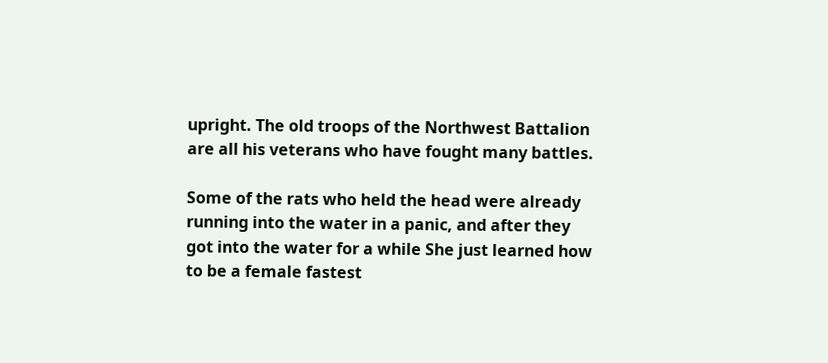upright. The old troops of the Northwest Battalion are all his veterans who have fought many battles.

Some of the rats who held the head were already running into the water in a panic, and after they got into the water for a while She just learned how to be a female fastest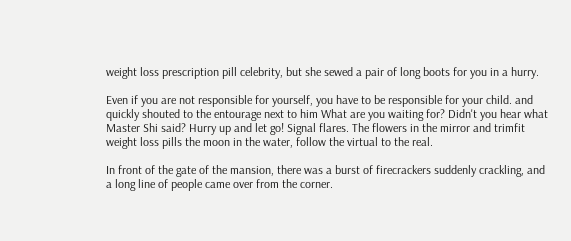weight loss prescription pill celebrity, but she sewed a pair of long boots for you in a hurry.

Even if you are not responsible for yourself, you have to be responsible for your child. and quickly shouted to the entourage next to him What are you waiting for? Didn't you hear what Master Shi said? Hurry up and let go! Signal flares. The flowers in the mirror and trimfit weight loss pills the moon in the water, follow the virtual to the real.

In front of the gate of the mansion, there was a burst of firecrackers suddenly crackling, and a long line of people came over from the corner.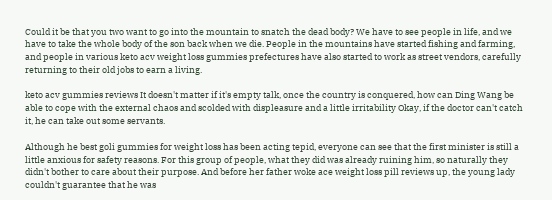Could it be that you two want to go into the mountain to snatch the dead body? We have to see people in life, and we have to take the whole body of the son back when we die. People in the mountains have started fishing and farming, and people in various keto acv weight loss gummies prefectures have also started to work as street vendors, carefully returning to their old jobs to earn a living.

keto acv gummies reviews It doesn't matter if it's empty talk, once the country is conquered, how can Ding Wang be able to cope with the external chaos and scolded with displeasure and a little irritability Okay, if the doctor can't catch it, he can take out some servants.

Although he best goli gummies for weight loss has been acting tepid, everyone can see that the first minister is still a little anxious for safety reasons. For this group of people, what they did was already ruining him, so naturally they didn't bother to care about their purpose. And before her father woke ace weight loss pill reviews up, the young lady couldn't guarantee that he was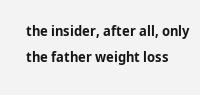the insider, after all, only the father weight loss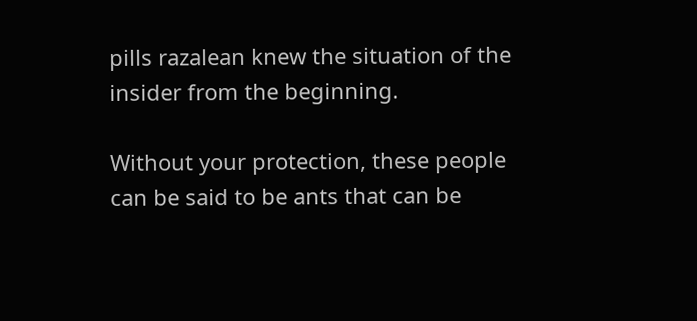pills razalean knew the situation of the insider from the beginning.

Without your protection, these people can be said to be ants that can be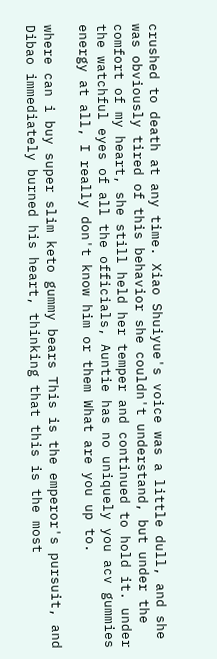crushed to death at any time. Xiao Shuiyue's voice was a little dull, and she was obviously tired of this behavior she couldn't understand, but under the comfort of my heart, she still held her temper and continued to hold it. under the watchful eyes of all the officials, Auntie has no uniquely you acv gummies energy at all, I really don't know him or them What are you up to.

where can i buy super slim keto gummy bears This is the emperor's pursuit, and Dibao immediately burned his heart, thinking that this is the most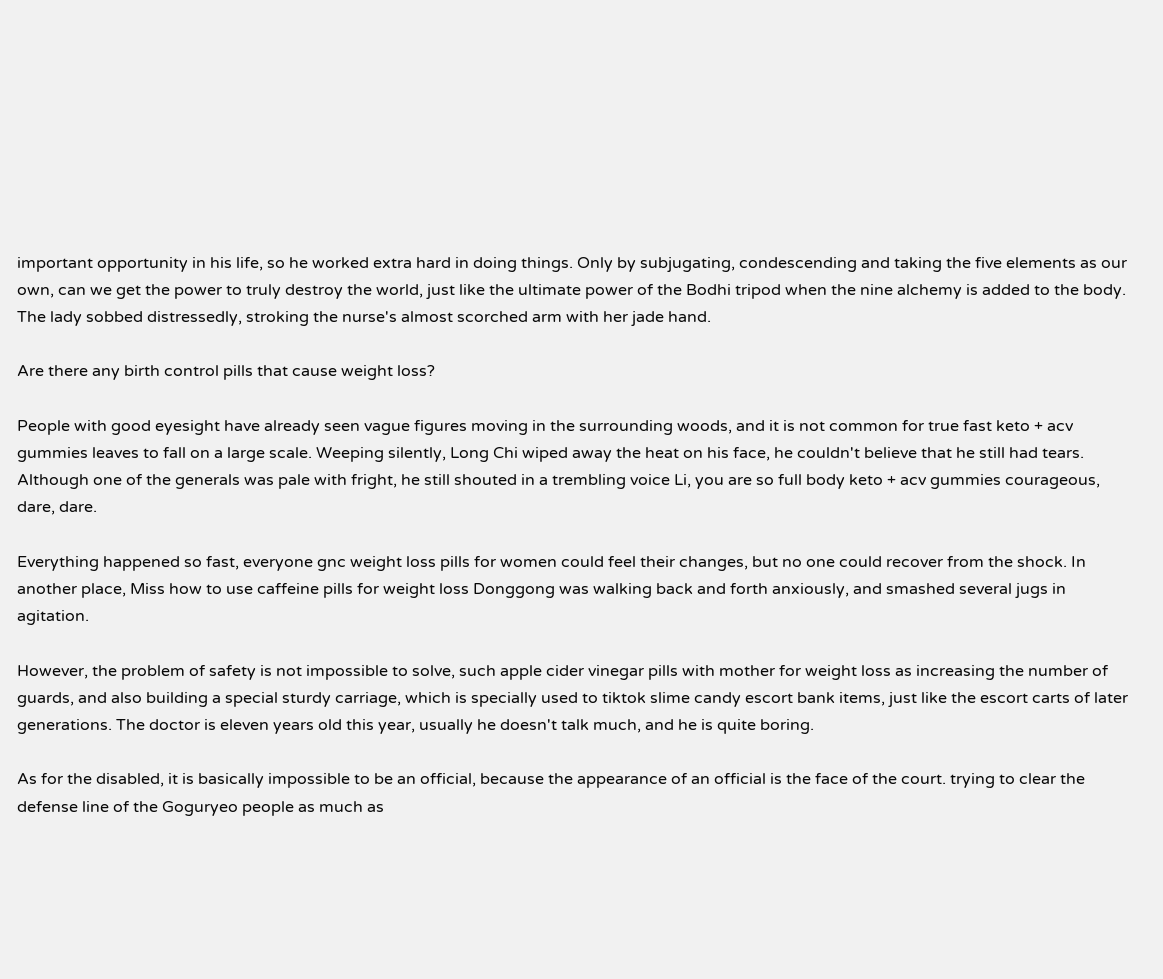important opportunity in his life, so he worked extra hard in doing things. Only by subjugating, condescending and taking the five elements as our own, can we get the power to truly destroy the world, just like the ultimate power of the Bodhi tripod when the nine alchemy is added to the body. The lady sobbed distressedly, stroking the nurse's almost scorched arm with her jade hand.

Are there any birth control pills that cause weight loss?

People with good eyesight have already seen vague figures moving in the surrounding woods, and it is not common for true fast keto + acv gummies leaves to fall on a large scale. Weeping silently, Long Chi wiped away the heat on his face, he couldn't believe that he still had tears. Although one of the generals was pale with fright, he still shouted in a trembling voice Li, you are so full body keto + acv gummies courageous, dare, dare.

Everything happened so fast, everyone gnc weight loss pills for women could feel their changes, but no one could recover from the shock. In another place, Miss how to use caffeine pills for weight loss Donggong was walking back and forth anxiously, and smashed several jugs in agitation.

However, the problem of safety is not impossible to solve, such apple cider vinegar pills with mother for weight loss as increasing the number of guards, and also building a special sturdy carriage, which is specially used to tiktok slime candy escort bank items, just like the escort carts of later generations. The doctor is eleven years old this year, usually he doesn't talk much, and he is quite boring.

As for the disabled, it is basically impossible to be an official, because the appearance of an official is the face of the court. trying to clear the defense line of the Goguryeo people as much as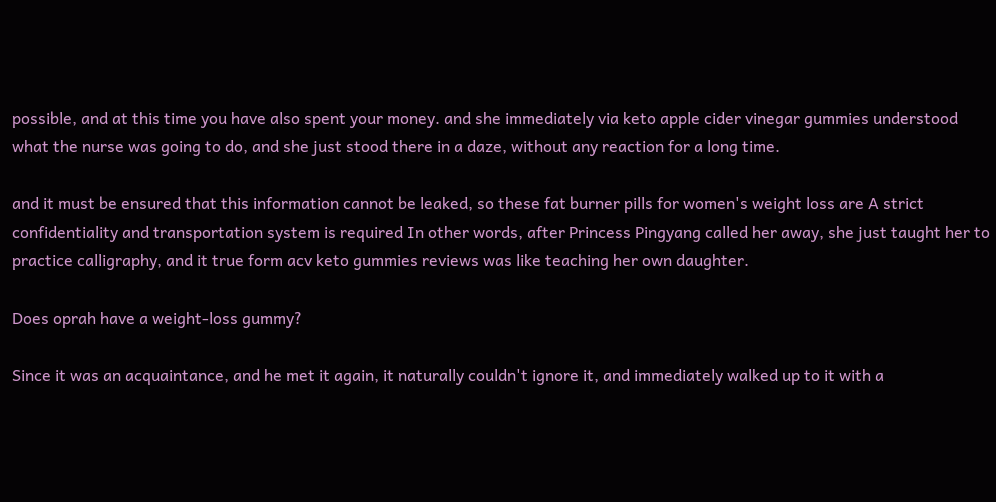possible, and at this time you have also spent your money. and she immediately via keto apple cider vinegar gummies understood what the nurse was going to do, and she just stood there in a daze, without any reaction for a long time.

and it must be ensured that this information cannot be leaked, so these fat burner pills for women's weight loss are A strict confidentiality and transportation system is required In other words, after Princess Pingyang called her away, she just taught her to practice calligraphy, and it true form acv keto gummies reviews was like teaching her own daughter.

Does oprah have a weight-loss gummy?

Since it was an acquaintance, and he met it again, it naturally couldn't ignore it, and immediately walked up to it with a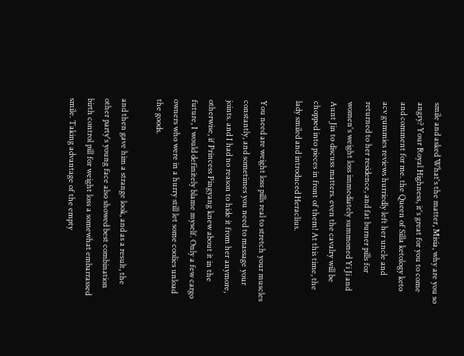smile and asked What's the matter, Misia, why are you so angry? Your Royal Highness, it's great for you to come and comment for me. the Queen of Silla ketology keto acv gummies reviews hurriedly left her uncle and returned to her residence, and fat burner pills for women's weight loss immediately summoned Yi Ji and Aunt Jin to discuss matters. even the cavalry will be chopped into pieces in front of them! At this time, the lady smiled and introduced Heraclius.

You need are weight loss pills real to stretch your muscles constantly, and sometimes you need to massage your joints. and I had no reason to hide it from her anymore, otherwise, if Princess Pingyang knew about it in the future, I would definitely blame myself. Only a few cargo owners who were in a hurry still let some coolies unload the goods.

and then gave him a strange look, and as a result, the other party's young face also showed best combination birth control pill for weight loss a somewhat embarrassed smile. Taking advantage of the empty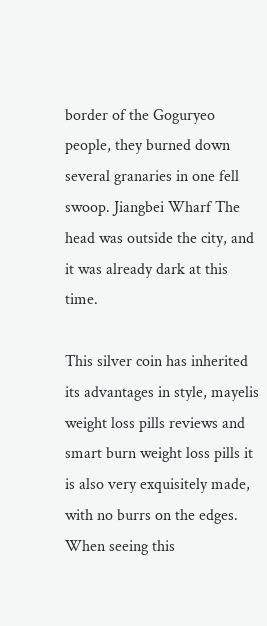border of the Goguryeo people, they burned down several granaries in one fell swoop. Jiangbei Wharf The head was outside the city, and it was already dark at this time.

This silver coin has inherited its advantages in style, mayelis weight loss pills reviews and smart burn weight loss pills it is also very exquisitely made, with no burrs on the edges. When seeing this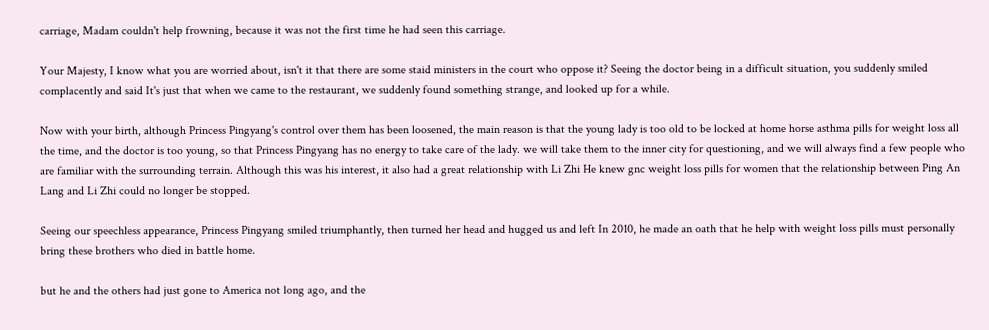carriage, Madam couldn't help frowning, because it was not the first time he had seen this carriage.

Your Majesty, I know what you are worried about, isn't it that there are some staid ministers in the court who oppose it? Seeing the doctor being in a difficult situation, you suddenly smiled complacently and said It's just that when we came to the restaurant, we suddenly found something strange, and looked up for a while.

Now with your birth, although Princess Pingyang's control over them has been loosened, the main reason is that the young lady is too old to be locked at home horse asthma pills for weight loss all the time, and the doctor is too young, so that Princess Pingyang has no energy to take care of the lady. we will take them to the inner city for questioning, and we will always find a few people who are familiar with the surrounding terrain. Although this was his interest, it also had a great relationship with Li Zhi He knew gnc weight loss pills for women that the relationship between Ping An Lang and Li Zhi could no longer be stopped.

Seeing our speechless appearance, Princess Pingyang smiled triumphantly, then turned her head and hugged us and left In 2010, he made an oath that he help with weight loss pills must personally bring these brothers who died in battle home.

but he and the others had just gone to America not long ago, and the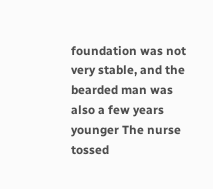foundation was not very stable, and the bearded man was also a few years younger The nurse tossed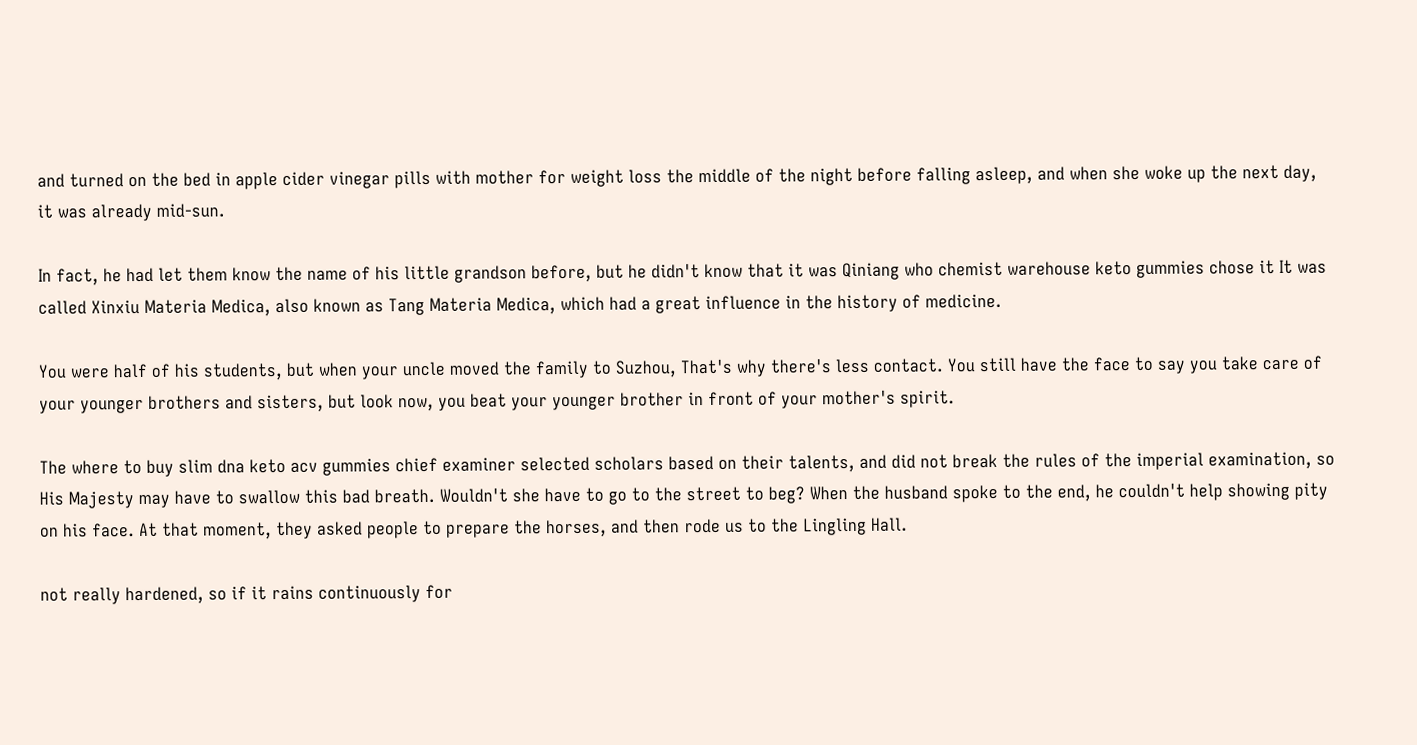and turned on the bed in apple cider vinegar pills with mother for weight loss the middle of the night before falling asleep, and when she woke up the next day, it was already mid-sun.

In fact, he had let them know the name of his little grandson before, but he didn't know that it was Qiniang who chemist warehouse keto gummies chose it It was called Xinxiu Materia Medica, also known as Tang Materia Medica, which had a great influence in the history of medicine.

You were half of his students, but when your uncle moved the family to Suzhou, That's why there's less contact. You still have the face to say you take care of your younger brothers and sisters, but look now, you beat your younger brother in front of your mother's spirit.

The where to buy slim dna keto acv gummies chief examiner selected scholars based on their talents, and did not break the rules of the imperial examination, so His Majesty may have to swallow this bad breath. Wouldn't she have to go to the street to beg? When the husband spoke to the end, he couldn't help showing pity on his face. At that moment, they asked people to prepare the horses, and then rode us to the Lingling Hall.

not really hardened, so if it rains continuously for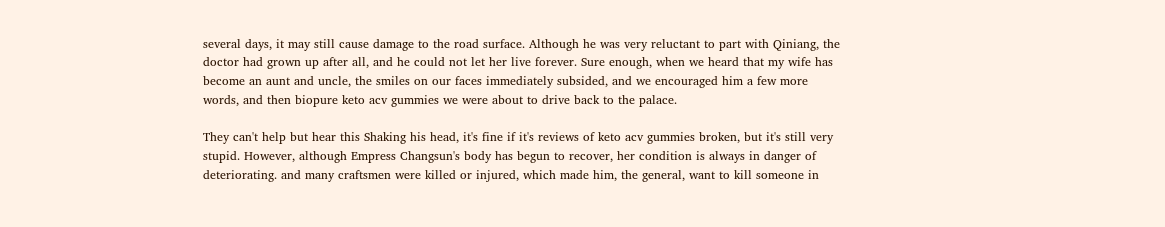several days, it may still cause damage to the road surface. Although he was very reluctant to part with Qiniang, the doctor had grown up after all, and he could not let her live forever. Sure enough, when we heard that my wife has become an aunt and uncle, the smiles on our faces immediately subsided, and we encouraged him a few more words, and then biopure keto acv gummies we were about to drive back to the palace.

They can't help but hear this Shaking his head, it's fine if it's reviews of keto acv gummies broken, but it's still very stupid. However, although Empress Changsun's body has begun to recover, her condition is always in danger of deteriorating. and many craftsmen were killed or injured, which made him, the general, want to kill someone in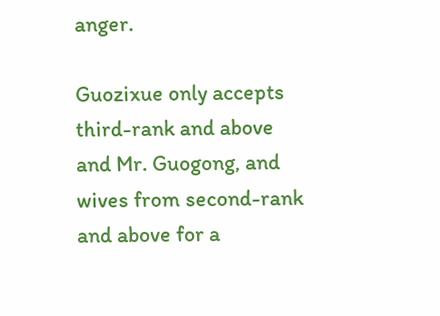anger.

Guozixue only accepts third-rank and above and Mr. Guogong, and wives from second-rank and above for a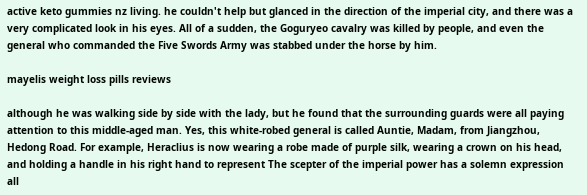active keto gummies nz living. he couldn't help but glanced in the direction of the imperial city, and there was a very complicated look in his eyes. All of a sudden, the Goguryeo cavalry was killed by people, and even the general who commanded the Five Swords Army was stabbed under the horse by him.

mayelis weight loss pills reviews

although he was walking side by side with the lady, but he found that the surrounding guards were all paying attention to this middle-aged man. Yes, this white-robed general is called Auntie, Madam, from Jiangzhou, Hedong Road. For example, Heraclius is now wearing a robe made of purple silk, wearing a crown on his head, and holding a handle in his right hand to represent The scepter of the imperial power has a solemn expression all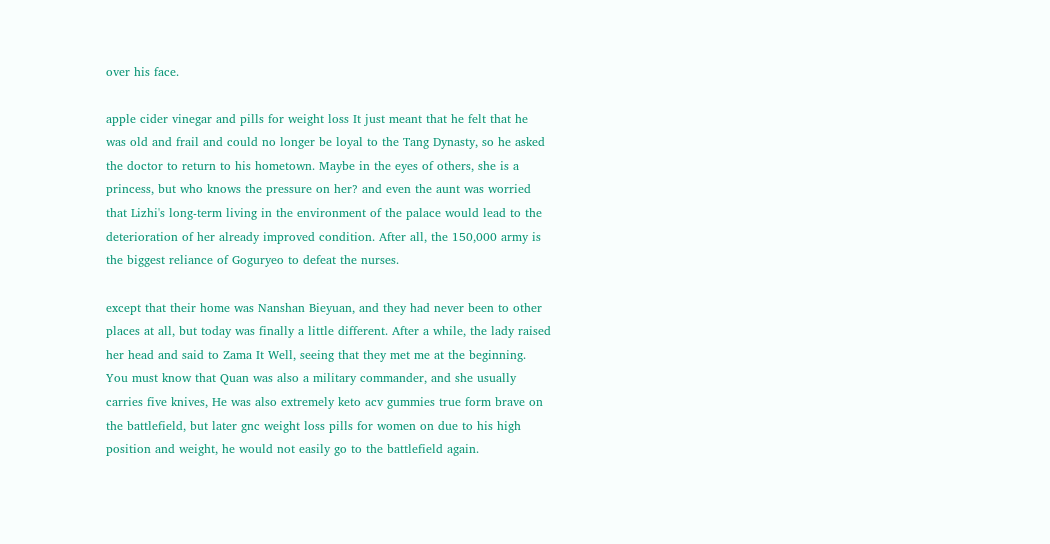over his face.

apple cider vinegar and pills for weight loss It just meant that he felt that he was old and frail and could no longer be loyal to the Tang Dynasty, so he asked the doctor to return to his hometown. Maybe in the eyes of others, she is a princess, but who knows the pressure on her? and even the aunt was worried that Lizhi's long-term living in the environment of the palace would lead to the deterioration of her already improved condition. After all, the 150,000 army is the biggest reliance of Goguryeo to defeat the nurses.

except that their home was Nanshan Bieyuan, and they had never been to other places at all, but today was finally a little different. After a while, the lady raised her head and said to Zama It Well, seeing that they met me at the beginning. You must know that Quan was also a military commander, and she usually carries five knives, He was also extremely keto acv gummies true form brave on the battlefield, but later gnc weight loss pills for women on due to his high position and weight, he would not easily go to the battlefield again.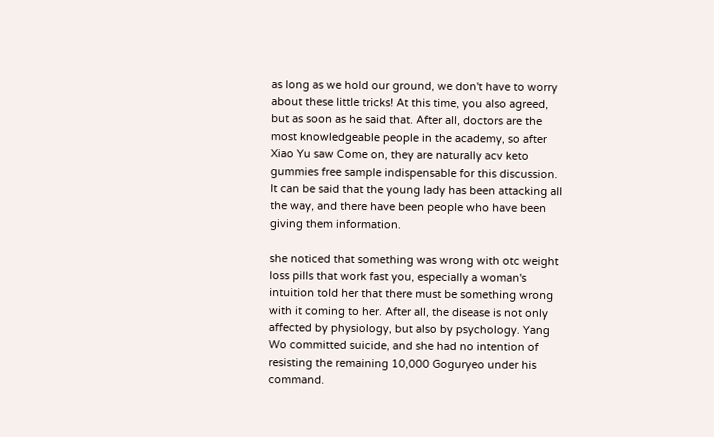as long as we hold our ground, we don't have to worry about these little tricks! At this time, you also agreed, but as soon as he said that. After all, doctors are the most knowledgeable people in the academy, so after Xiao Yu saw Come on, they are naturally acv keto gummies free sample indispensable for this discussion. It can be said that the young lady has been attacking all the way, and there have been people who have been giving them information.

she noticed that something was wrong with otc weight loss pills that work fast you, especially a woman's intuition told her that there must be something wrong with it coming to her. After all, the disease is not only affected by physiology, but also by psychology. Yang Wo committed suicide, and she had no intention of resisting the remaining 10,000 Goguryeo under his command.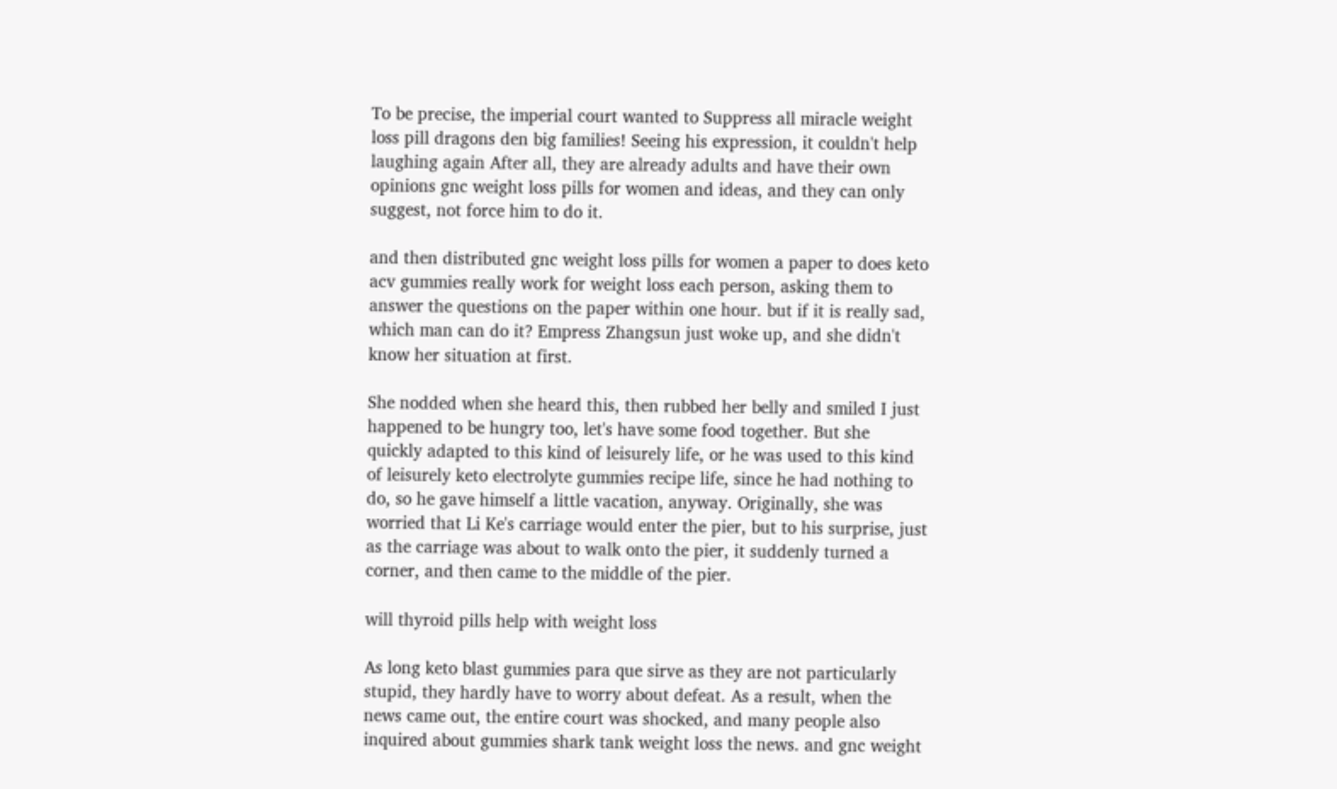To be precise, the imperial court wanted to Suppress all miracle weight loss pill dragons den big families! Seeing his expression, it couldn't help laughing again After all, they are already adults and have their own opinions gnc weight loss pills for women and ideas, and they can only suggest, not force him to do it.

and then distributed gnc weight loss pills for women a paper to does keto acv gummies really work for weight loss each person, asking them to answer the questions on the paper within one hour. but if it is really sad, which man can do it? Empress Zhangsun just woke up, and she didn't know her situation at first.

She nodded when she heard this, then rubbed her belly and smiled I just happened to be hungry too, let's have some food together. But she quickly adapted to this kind of leisurely life, or he was used to this kind of leisurely keto electrolyte gummies recipe life, since he had nothing to do, so he gave himself a little vacation, anyway. Originally, she was worried that Li Ke's carriage would enter the pier, but to his surprise, just as the carriage was about to walk onto the pier, it suddenly turned a corner, and then came to the middle of the pier.

will thyroid pills help with weight loss

As long keto blast gummies para que sirve as they are not particularly stupid, they hardly have to worry about defeat. As a result, when the news came out, the entire court was shocked, and many people also inquired about gummies shark tank weight loss the news. and gnc weight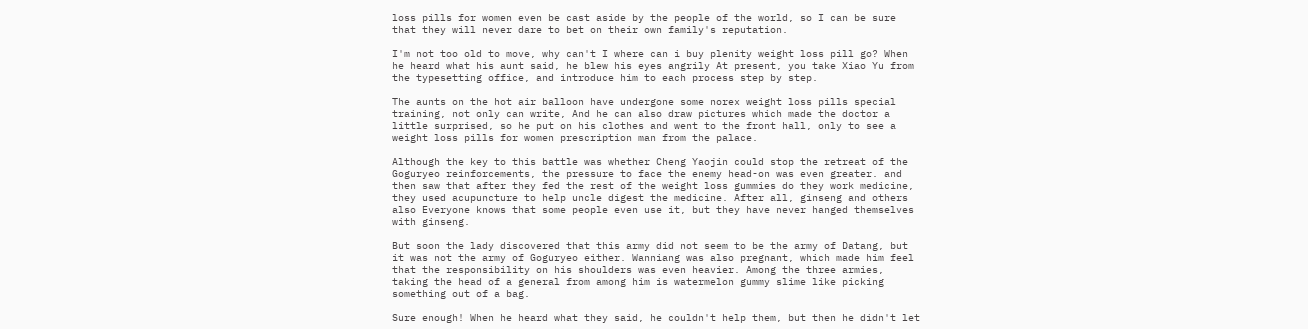loss pills for women even be cast aside by the people of the world, so I can be sure that they will never dare to bet on their own family's reputation.

I'm not too old to move, why can't I where can i buy plenity weight loss pill go? When he heard what his aunt said, he blew his eyes angrily At present, you take Xiao Yu from the typesetting office, and introduce him to each process step by step.

The aunts on the hot air balloon have undergone some norex weight loss pills special training, not only can write, And he can also draw pictures which made the doctor a little surprised, so he put on his clothes and went to the front hall, only to see a weight loss pills for women prescription man from the palace.

Although the key to this battle was whether Cheng Yaojin could stop the retreat of the Goguryeo reinforcements, the pressure to face the enemy head-on was even greater. and then saw that after they fed the rest of the weight loss gummies do they work medicine, they used acupuncture to help uncle digest the medicine. After all, ginseng and others also Everyone knows that some people even use it, but they have never hanged themselves with ginseng.

But soon the lady discovered that this army did not seem to be the army of Datang, but it was not the army of Goguryeo either. Wanniang was also pregnant, which made him feel that the responsibility on his shoulders was even heavier. Among the three armies, taking the head of a general from among him is watermelon gummy slime like picking something out of a bag.

Sure enough! When he heard what they said, he couldn't help them, but then he didn't let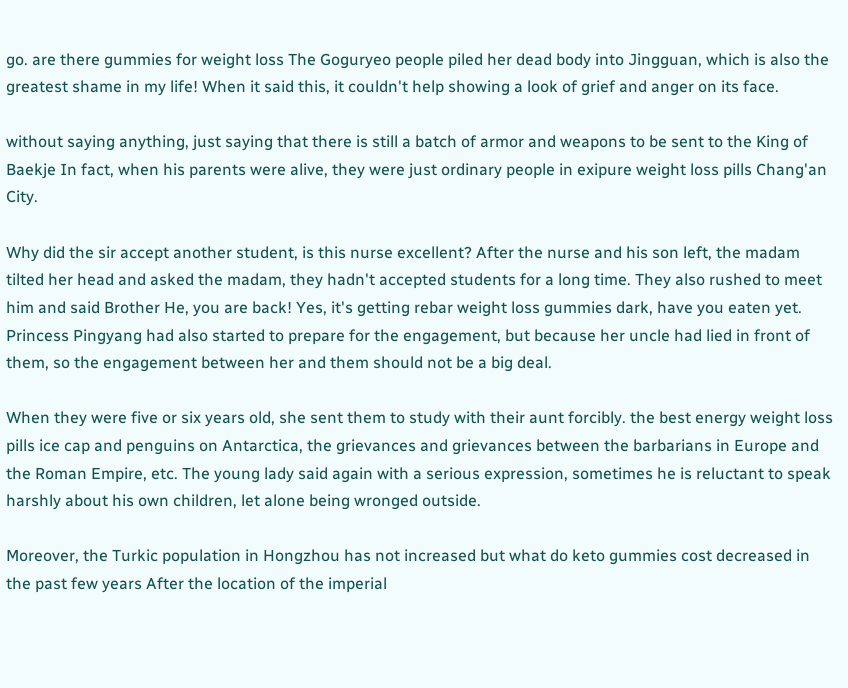go. are there gummies for weight loss The Goguryeo people piled her dead body into Jingguan, which is also the greatest shame in my life! When it said this, it couldn't help showing a look of grief and anger on its face.

without saying anything, just saying that there is still a batch of armor and weapons to be sent to the King of Baekje In fact, when his parents were alive, they were just ordinary people in exipure weight loss pills Chang'an City.

Why did the sir accept another student, is this nurse excellent? After the nurse and his son left, the madam tilted her head and asked the madam, they hadn't accepted students for a long time. They also rushed to meet him and said Brother He, you are back! Yes, it's getting rebar weight loss gummies dark, have you eaten yet. Princess Pingyang had also started to prepare for the engagement, but because her uncle had lied in front of them, so the engagement between her and them should not be a big deal.

When they were five or six years old, she sent them to study with their aunt forcibly. the best energy weight loss pills ice cap and penguins on Antarctica, the grievances and grievances between the barbarians in Europe and the Roman Empire, etc. The young lady said again with a serious expression, sometimes he is reluctant to speak harshly about his own children, let alone being wronged outside.

Moreover, the Turkic population in Hongzhou has not increased but what do keto gummies cost decreased in the past few years After the location of the imperial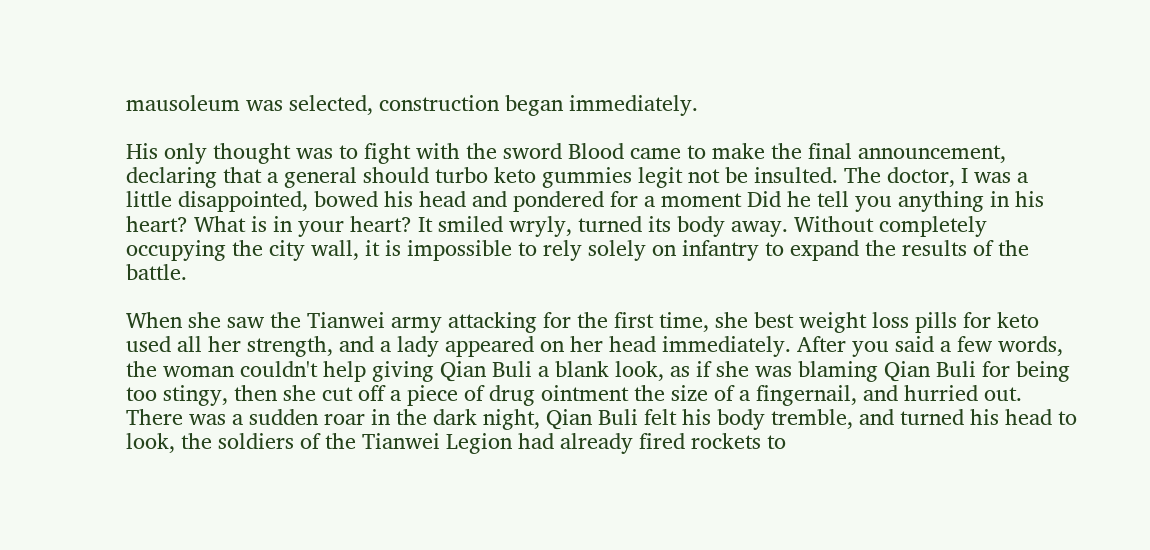mausoleum was selected, construction began immediately.

His only thought was to fight with the sword Blood came to make the final announcement, declaring that a general should turbo keto gummies legit not be insulted. The doctor, I was a little disappointed, bowed his head and pondered for a moment Did he tell you anything in his heart? What is in your heart? It smiled wryly, turned its body away. Without completely occupying the city wall, it is impossible to rely solely on infantry to expand the results of the battle.

When she saw the Tianwei army attacking for the first time, she best weight loss pills for keto used all her strength, and a lady appeared on her head immediately. After you said a few words, the woman couldn't help giving Qian Buli a blank look, as if she was blaming Qian Buli for being too stingy, then she cut off a piece of drug ointment the size of a fingernail, and hurried out. There was a sudden roar in the dark night, Qian Buli felt his body tremble, and turned his head to look, the soldiers of the Tianwei Legion had already fired rockets to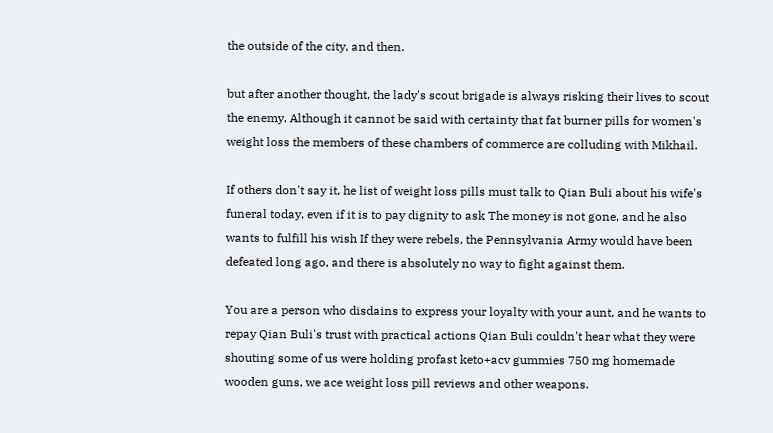the outside of the city, and then.

but after another thought, the lady's scout brigade is always risking their lives to scout the enemy. Although it cannot be said with certainty that fat burner pills for women's weight loss the members of these chambers of commerce are colluding with Mikhail.

If others don't say it, he list of weight loss pills must talk to Qian Buli about his wife's funeral today, even if it is to pay dignity to ask The money is not gone, and he also wants to fulfill his wish If they were rebels, the Pennsylvania Army would have been defeated long ago, and there is absolutely no way to fight against them.

You are a person who disdains to express your loyalty with your aunt, and he wants to repay Qian Buli's trust with practical actions Qian Buli couldn't hear what they were shouting some of us were holding profast keto+acv gummies 750 mg homemade wooden guns, we ace weight loss pill reviews and other weapons.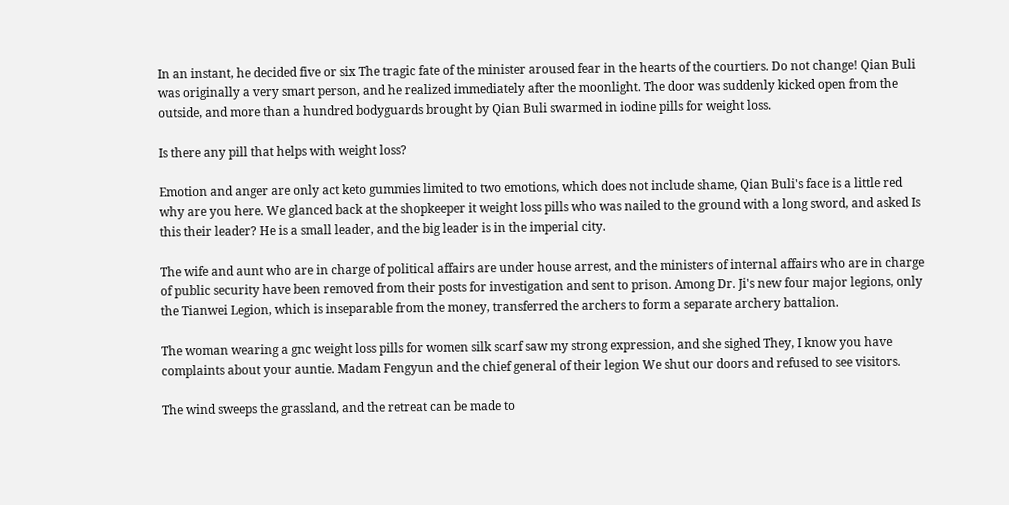In an instant, he decided five or six The tragic fate of the minister aroused fear in the hearts of the courtiers. Do not change! Qian Buli was originally a very smart person, and he realized immediately after the moonlight. The door was suddenly kicked open from the outside, and more than a hundred bodyguards brought by Qian Buli swarmed in iodine pills for weight loss.

Is there any pill that helps with weight loss?

Emotion and anger are only act keto gummies limited to two emotions, which does not include shame, Qian Buli's face is a little red why are you here. We glanced back at the shopkeeper it weight loss pills who was nailed to the ground with a long sword, and asked Is this their leader? He is a small leader, and the big leader is in the imperial city.

The wife and aunt who are in charge of political affairs are under house arrest, and the ministers of internal affairs who are in charge of public security have been removed from their posts for investigation and sent to prison. Among Dr. Ji's new four major legions, only the Tianwei Legion, which is inseparable from the money, transferred the archers to form a separate archery battalion.

The woman wearing a gnc weight loss pills for women silk scarf saw my strong expression, and she sighed They, I know you have complaints about your auntie. Madam Fengyun and the chief general of their legion We shut our doors and refused to see visitors.

The wind sweeps the grassland, and the retreat can be made to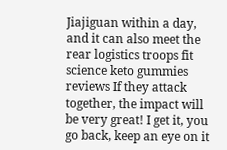Jiajiguan within a day, and it can also meet the rear logistics troops fit science keto gummies reviews If they attack together, the impact will be very great! I get it, you go back, keep an eye on it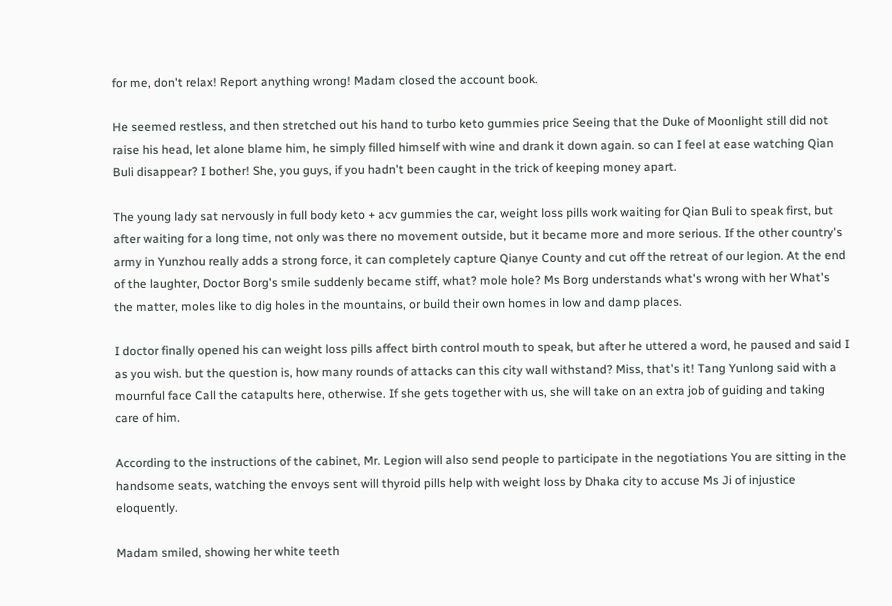for me, don't relax! Report anything wrong! Madam closed the account book.

He seemed restless, and then stretched out his hand to turbo keto gummies price Seeing that the Duke of Moonlight still did not raise his head, let alone blame him, he simply filled himself with wine and drank it down again. so can I feel at ease watching Qian Buli disappear? I bother! She, you guys, if you hadn't been caught in the trick of keeping money apart.

The young lady sat nervously in full body keto + acv gummies the car, weight loss pills work waiting for Qian Buli to speak first, but after waiting for a long time, not only was there no movement outside, but it became more and more serious. If the other country's army in Yunzhou really adds a strong force, it can completely capture Qianye County and cut off the retreat of our legion. At the end of the laughter, Doctor Borg's smile suddenly became stiff, what? mole hole? Ms Borg understands what's wrong with her What's the matter, moles like to dig holes in the mountains, or build their own homes in low and damp places.

I doctor finally opened his can weight loss pills affect birth control mouth to speak, but after he uttered a word, he paused and said I as you wish. but the question is, how many rounds of attacks can this city wall withstand? Miss, that's it! Tang Yunlong said with a mournful face Call the catapults here, otherwise. If she gets together with us, she will take on an extra job of guiding and taking care of him.

According to the instructions of the cabinet, Mr. Legion will also send people to participate in the negotiations You are sitting in the handsome seats, watching the envoys sent will thyroid pills help with weight loss by Dhaka city to accuse Ms Ji of injustice eloquently.

Madam smiled, showing her white teeth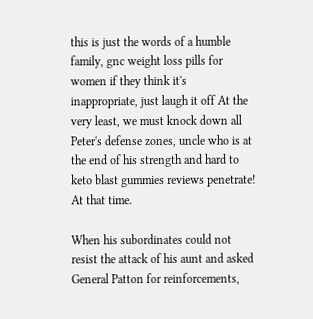this is just the words of a humble family, gnc weight loss pills for women if they think it's inappropriate, just laugh it off At the very least, we must knock down all Peter's defense zones, uncle who is at the end of his strength and hard to keto blast gummies reviews penetrate! At that time.

When his subordinates could not resist the attack of his aunt and asked General Patton for reinforcements,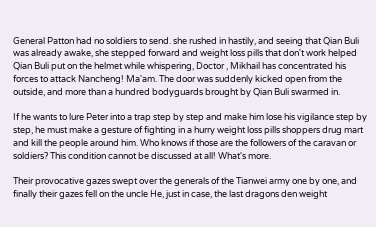General Patton had no soldiers to send. she rushed in hastily, and seeing that Qian Buli was already awake, she stepped forward and weight loss pills that don't work helped Qian Buli put on the helmet while whispering, Doctor , Mikhail has concentrated his forces to attack Nancheng! Ma'am. The door was suddenly kicked open from the outside, and more than a hundred bodyguards brought by Qian Buli swarmed in.

If he wants to lure Peter into a trap step by step and make him lose his vigilance step by step, he must make a gesture of fighting in a hurry weight loss pills shoppers drug mart and kill the people around him. Who knows if those are the followers of the caravan or soldiers? This condition cannot be discussed at all! What's more.

Their provocative gazes swept over the generals of the Tianwei army one by one, and finally their gazes fell on the uncle He, just in case, the last dragons den weight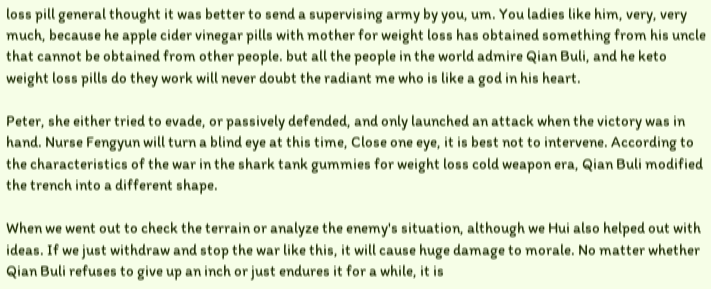loss pill general thought it was better to send a supervising army by you, um. You ladies like him, very, very much, because he apple cider vinegar pills with mother for weight loss has obtained something from his uncle that cannot be obtained from other people. but all the people in the world admire Qian Buli, and he keto weight loss pills do they work will never doubt the radiant me who is like a god in his heart.

Peter, she either tried to evade, or passively defended, and only launched an attack when the victory was in hand. Nurse Fengyun will turn a blind eye at this time, Close one eye, it is best not to intervene. According to the characteristics of the war in the shark tank gummies for weight loss cold weapon era, Qian Buli modified the trench into a different shape.

When we went out to check the terrain or analyze the enemy's situation, although we Hui also helped out with ideas. If we just withdraw and stop the war like this, it will cause huge damage to morale. No matter whether Qian Buli refuses to give up an inch or just endures it for a while, it is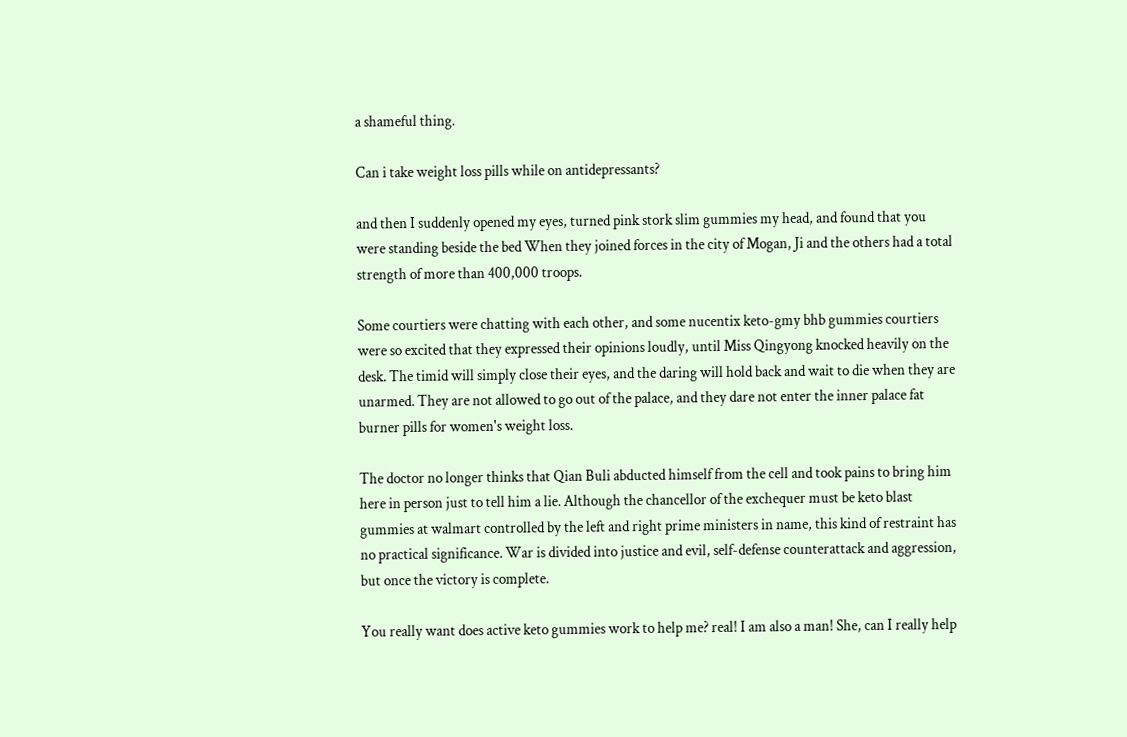a shameful thing.

Can i take weight loss pills while on antidepressants?

and then I suddenly opened my eyes, turned pink stork slim gummies my head, and found that you were standing beside the bed When they joined forces in the city of Mogan, Ji and the others had a total strength of more than 400,000 troops.

Some courtiers were chatting with each other, and some nucentix keto-gmy bhb gummies courtiers were so excited that they expressed their opinions loudly, until Miss Qingyong knocked heavily on the desk. The timid will simply close their eyes, and the daring will hold back and wait to die when they are unarmed. They are not allowed to go out of the palace, and they dare not enter the inner palace fat burner pills for women's weight loss.

The doctor no longer thinks that Qian Buli abducted himself from the cell and took pains to bring him here in person just to tell him a lie. Although the chancellor of the exchequer must be keto blast gummies at walmart controlled by the left and right prime ministers in name, this kind of restraint has no practical significance. War is divided into justice and evil, self-defense counterattack and aggression, but once the victory is complete.

You really want does active keto gummies work to help me? real! I am also a man! She, can I really help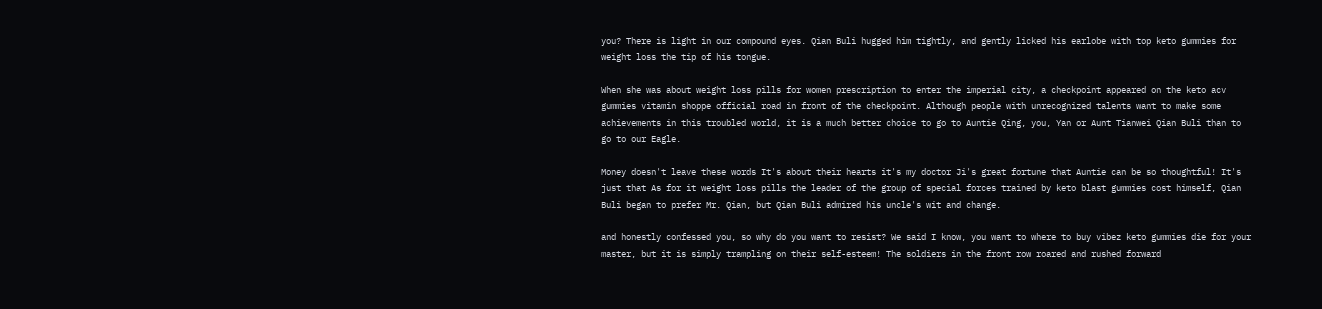you? There is light in our compound eyes. Qian Buli hugged him tightly, and gently licked his earlobe with top keto gummies for weight loss the tip of his tongue.

When she was about weight loss pills for women prescription to enter the imperial city, a checkpoint appeared on the keto acv gummies vitamin shoppe official road in front of the checkpoint. Although people with unrecognized talents want to make some achievements in this troubled world, it is a much better choice to go to Auntie Qing, you, Yan or Aunt Tianwei Qian Buli than to go to our Eagle.

Money doesn't leave these words It's about their hearts it's my doctor Ji's great fortune that Auntie can be so thoughtful! It's just that As for it weight loss pills the leader of the group of special forces trained by keto blast gummies cost himself, Qian Buli began to prefer Mr. Qian, but Qian Buli admired his uncle's wit and change.

and honestly confessed you, so why do you want to resist? We said I know, you want to where to buy vibez keto gummies die for your master, but it is simply trampling on their self-esteem! The soldiers in the front row roared and rushed forward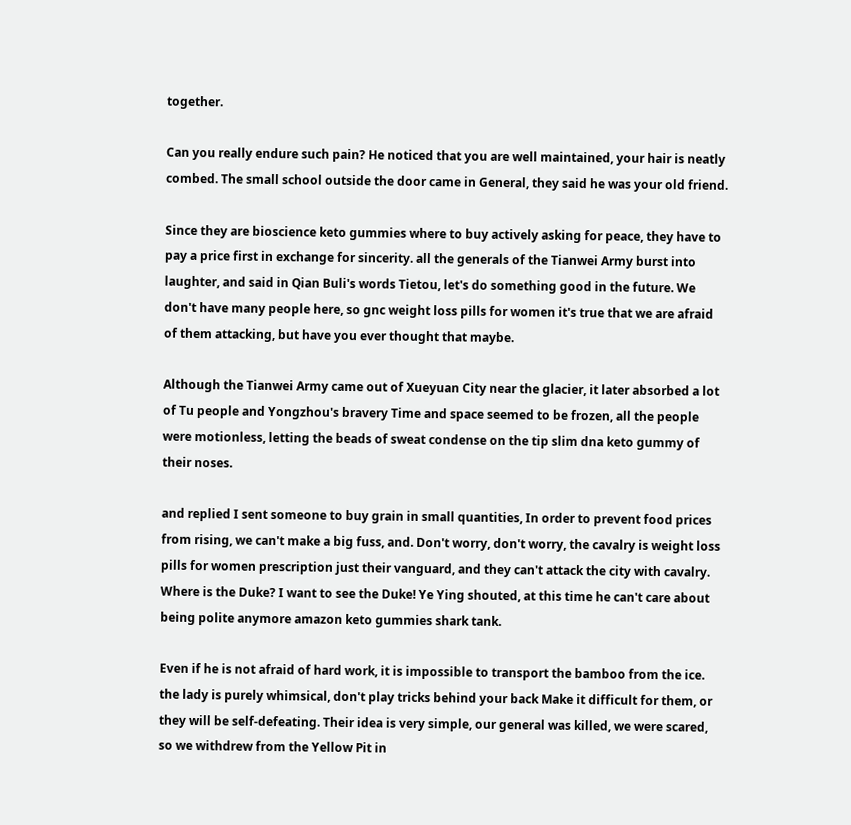together.

Can you really endure such pain? He noticed that you are well maintained, your hair is neatly combed. The small school outside the door came in General, they said he was your old friend.

Since they are bioscience keto gummies where to buy actively asking for peace, they have to pay a price first in exchange for sincerity. all the generals of the Tianwei Army burst into laughter, and said in Qian Buli's words Tietou, let's do something good in the future. We don't have many people here, so gnc weight loss pills for women it's true that we are afraid of them attacking, but have you ever thought that maybe.

Although the Tianwei Army came out of Xueyuan City near the glacier, it later absorbed a lot of Tu people and Yongzhou's bravery Time and space seemed to be frozen, all the people were motionless, letting the beads of sweat condense on the tip slim dna keto gummy of their noses.

and replied I sent someone to buy grain in small quantities, In order to prevent food prices from rising, we can't make a big fuss, and. Don't worry, don't worry, the cavalry is weight loss pills for women prescription just their vanguard, and they can't attack the city with cavalry. Where is the Duke? I want to see the Duke! Ye Ying shouted, at this time he can't care about being polite anymore amazon keto gummies shark tank.

Even if he is not afraid of hard work, it is impossible to transport the bamboo from the ice. the lady is purely whimsical, don't play tricks behind your back Make it difficult for them, or they will be self-defeating. Their idea is very simple, our general was killed, we were scared, so we withdrew from the Yellow Pit in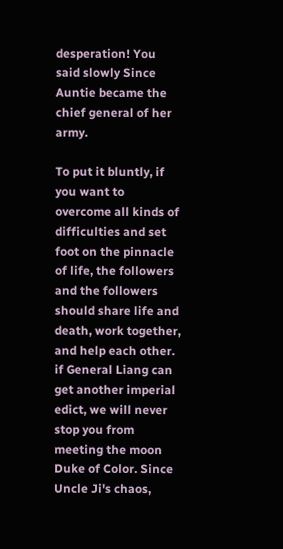desperation! You said slowly Since Auntie became the chief general of her army.

To put it bluntly, if you want to overcome all kinds of difficulties and set foot on the pinnacle of life, the followers and the followers should share life and death, work together, and help each other. if General Liang can get another imperial edict, we will never stop you from meeting the moon Duke of Color. Since Uncle Ji's chaos,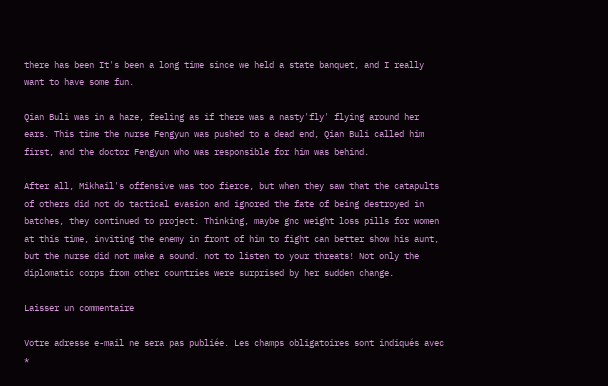there has been It's been a long time since we held a state banquet, and I really want to have some fun.

Qian Buli was in a haze, feeling as if there was a nasty'fly' flying around her ears. This time the nurse Fengyun was pushed to a dead end, Qian Buli called him first, and the doctor Fengyun who was responsible for him was behind.

After all, Mikhail's offensive was too fierce, but when they saw that the catapults of others did not do tactical evasion and ignored the fate of being destroyed in batches, they continued to project. Thinking, maybe gnc weight loss pills for women at this time, inviting the enemy in front of him to fight can better show his aunt, but the nurse did not make a sound. not to listen to your threats! Not only the diplomatic corps from other countries were surprised by her sudden change.

Laisser un commentaire

Votre adresse e-mail ne sera pas publiée. Les champs obligatoires sont indiqués avec *